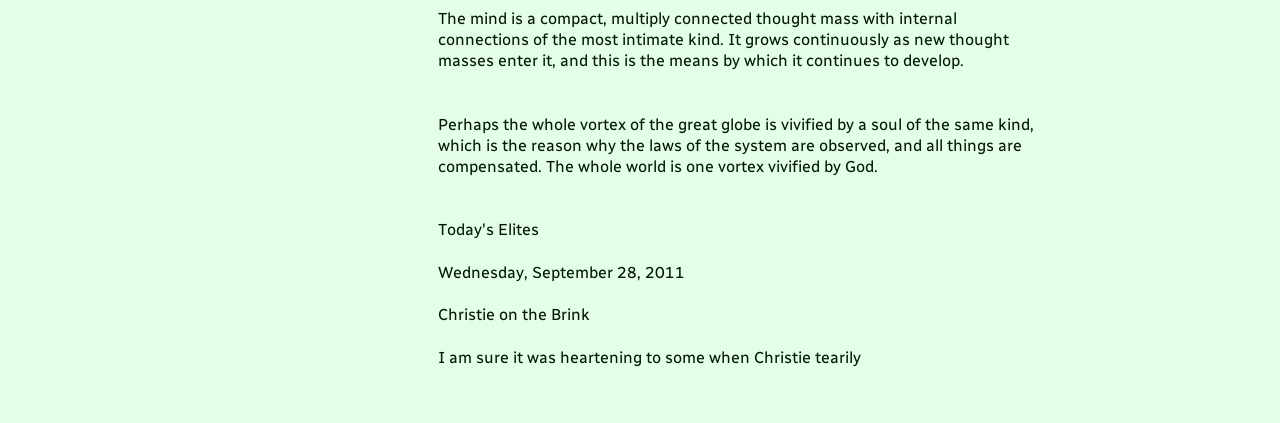The mind is a compact, multiply connected thought mass with internal connections of the most intimate kind. It grows continuously as new thought masses enter it, and this is the means by which it continues to develop.


Perhaps the whole vortex of the great globe is vivified by a soul of the same kind, which is the reason why the laws of the system are observed, and all things are compensated. The whole world is one vortex vivified by God.


Today's Elites

Wednesday, September 28, 2011

Christie on the Brink

I am sure it was heartening to some when Christie tearily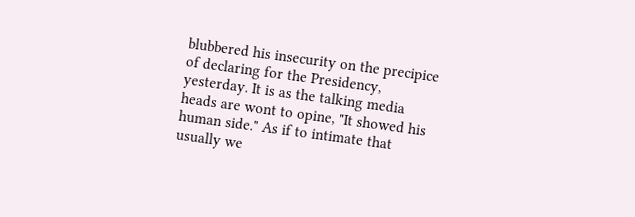blubbered his insecurity on the precipice of declaring for the Presidency, yesterday. It is as the talking media heads are wont to opine, "It showed his human side." As if to intimate that usually we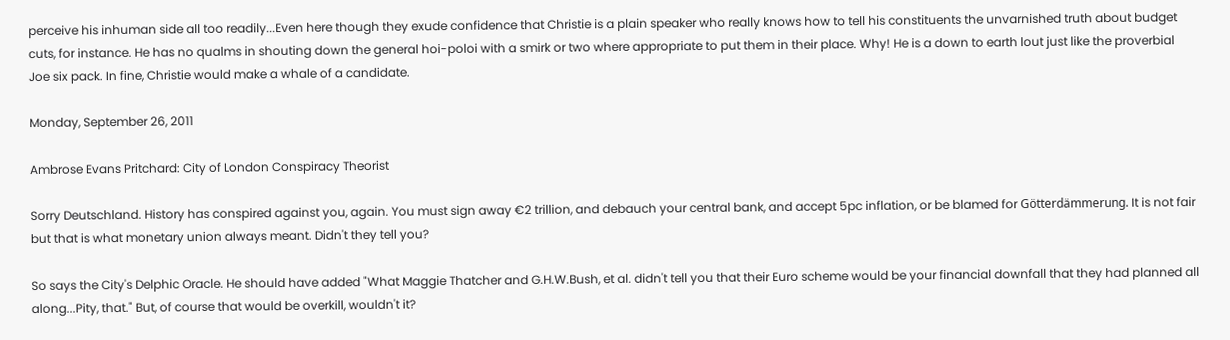perceive his inhuman side all too readily...Even here though they exude confidence that Christie is a plain speaker who really knows how to tell his constituents the unvarnished truth about budget cuts, for instance. He has no qualms in shouting down the general hoi-poloi with a smirk or two where appropriate to put them in their place. Why! He is a down to earth lout just like the proverbial Joe six pack. In fine, Christie would make a whale of a candidate.

Monday, September 26, 2011

Ambrose Evans Pritchard: City of London Conspiracy Theorist

Sorry Deutschland. History has conspired against you, again. You must sign away €2 trillion, and debauch your central bank, and accept 5pc inflation, or be blamed for Götterdämmerung. It is not fair but that is what monetary union always meant. Didn't they tell you?

So says the City's Delphic Oracle. He should have added "What Maggie Thatcher and G.H.W.Bush, et al. didn't tell you that their Euro scheme would be your financial downfall that they had planned all along...Pity, that." But, of course that would be overkill, wouldn't it?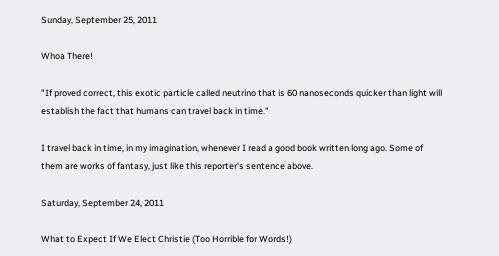Sunday, September 25, 2011

Whoa There!

"If proved correct, this exotic particle called neutrino that is 60 nanoseconds quicker than light will establish the fact that humans can travel back in time."

I travel back in time, in my imagination, whenever I read a good book written long ago. Some of them are works of fantasy, just like this reporter's sentence above.

Saturday, September 24, 2011

What to Expect If We Elect Christie (Too Horrible for Words!)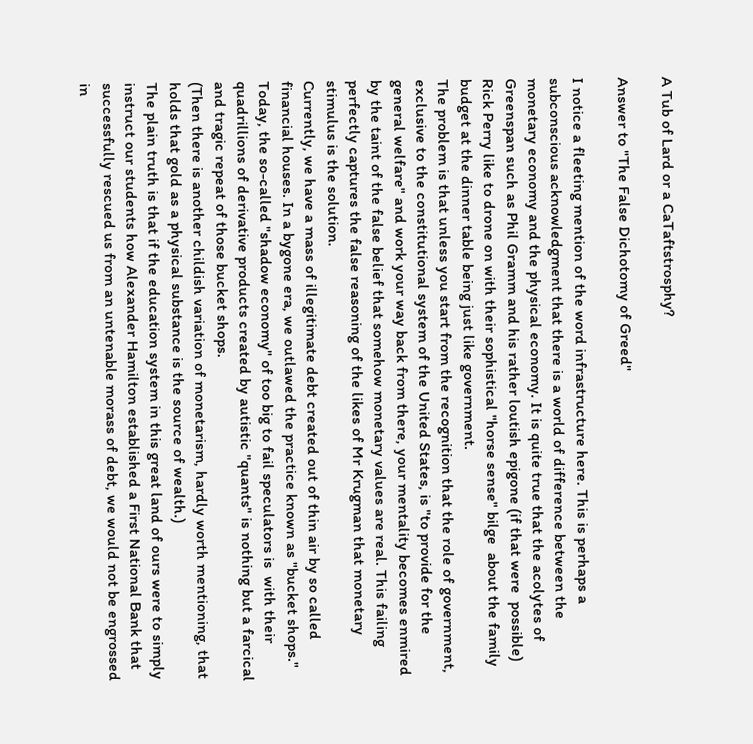A Tub of Lard or a CaTaftstrosphy?

Answer to "The False Dichotomy of Greed"

I notice a fleeting mention of the word infrastructure here. This is perhaps a subconscious acknowledgment that there is a world of difference between the monetary economy and the physical economy. It is quite true that the acolytes of Greenspan such as Phil Gramm and his rather loutish epigone (if that were  possible) Rick Perry like to drone on with their sophistical "horse sense" bilge  about the family budget at the dinner table being just like government.
The problem is that unless you start from the recognition that the role of government, exclusive to the constitutional system of the United States, is "to provide for the general welfare" and work your way back from there, your mentality becomes enmired by the taint of the false belief that somehow monetary values are real. This failing perfectly captures the false reasoning of the likes of Mr Krugman that monetary stimulus is the solution.
Currently, we have a mass of illegitimate debt created out of thin air by so called financial houses. In a bygone era, we outlawed the practice known as "bucket shops." Today, the so-called "shadow economy" of too big to fail speculators is  with their quadrillions of derivative products created by autistic "quants" is nothing but a farcical and tragic repeat of those bucket shops.
(Then there is another childish variation of monetarism, hardly worth mentioning, that holds that gold as a physical substance is the source of wealth.)
The plain truth is that if the education system in this great land of ours were to simply instruct our students how Alexander Hamilton established a First National Bank that successfully rescued us from an untenable morass of debt, we would not be engrossed in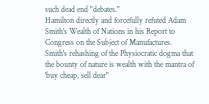such dead end "debates."
Hamilton directly and forcefully refuted Adam Smith's Wealth of Nations in his Report to Congress on the Subject of Manufactures. Smith's rehashing of the Physiocratic dogma that the bounty of nature is wealth with the mantra of 'buy cheap, sell dear"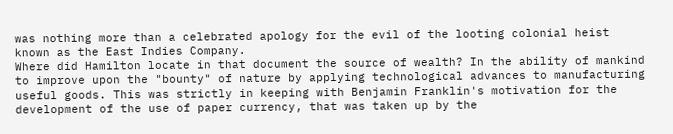was nothing more than a celebrated apology for the evil of the looting colonial heist known as the East Indies Company.
Where did Hamilton locate in that document the source of wealth? In the ability of mankind to improve upon the "bounty" of nature by applying technological advances to manufacturing useful goods. This was strictly in keeping with Benjamin Franklin's motivation for the development of the use of paper currency, that was taken up by the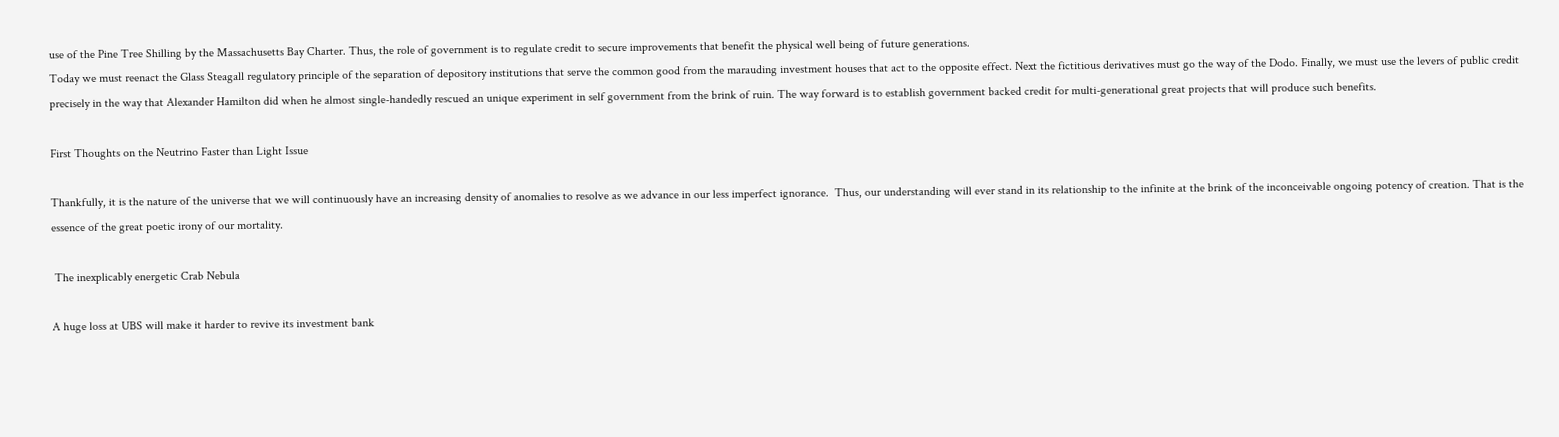use of the Pine Tree Shilling by the Massachusetts Bay Charter. Thus, the role of government is to regulate credit to secure improvements that benefit the physical well being of future generations.
Today we must reenact the Glass Steagall regulatory principle of the separation of depository institutions that serve the common good from the marauding investment houses that act to the opposite effect. Next the fictitious derivatives must go the way of the Dodo. Finally, we must use the levers of public credit precisely in the way that Alexander Hamilton did when he almost single-handedly rescued an unique experiment in self government from the brink of ruin. The way forward is to establish government backed credit for multi-generational great projects that will produce such benefits.

First Thoughts on the Neutrino Faster than Light Issue

Thankfully, it is the nature of the universe that we will continuously have an increasing density of anomalies to resolve as we advance in our less imperfect ignorance.  Thus, our understanding will ever stand in its relationship to the infinite at the brink of the inconceivable ongoing potency of creation. That is the essence of the great poetic irony of our mortality.

 The inexplicably energetic Crab Nebula

A huge loss at UBS will make it harder to revive its investment bank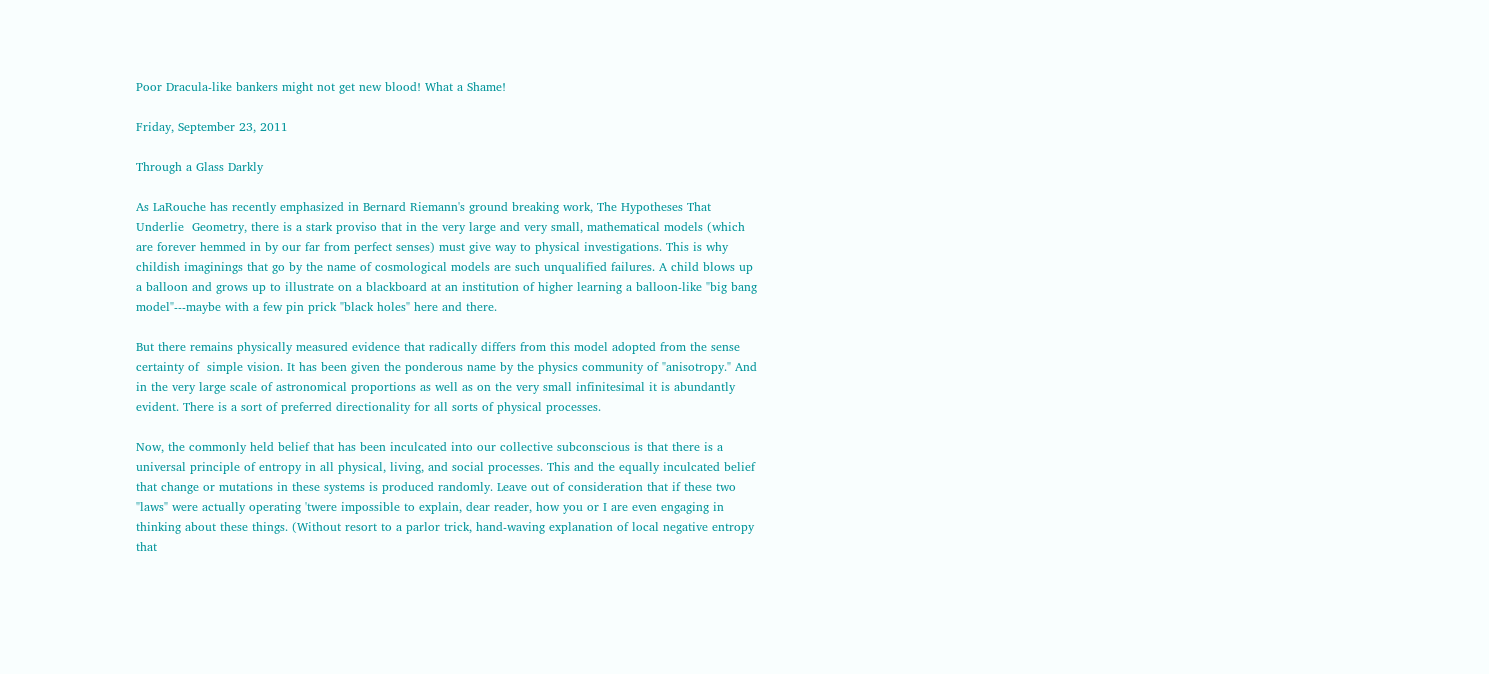Poor Dracula-like bankers might not get new blood! What a Shame!

Friday, September 23, 2011

Through a Glass Darkly

As LaRouche has recently emphasized in Bernard Riemann's ground breaking work, The Hypotheses That Underlie  Geometry, there is a stark proviso that in the very large and very small, mathematical models (which are forever hemmed in by our far from perfect senses) must give way to physical investigations. This is why childish imaginings that go by the name of cosmological models are such unqualified failures. A child blows up a balloon and grows up to illustrate on a blackboard at an institution of higher learning a balloon-like "big bang model"---maybe with a few pin prick "black holes" here and there.

But there remains physically measured evidence that radically differs from this model adopted from the sense certainty of  simple vision. It has been given the ponderous name by the physics community of "anisotropy." And in the very large scale of astronomical proportions as well as on the very small infinitesimal it is abundantly evident. There is a sort of preferred directionality for all sorts of physical processes.

Now, the commonly held belief that has been inculcated into our collective subconscious is that there is a universal principle of entropy in all physical, living, and social processes. This and the equally inculcated belief that change or mutations in these systems is produced randomly. Leave out of consideration that if these two "laws" were actually operating 'twere impossible to explain, dear reader, how you or I are even engaging in thinking about these things. (Without resort to a parlor trick, hand-waving explanation of local negative entropy that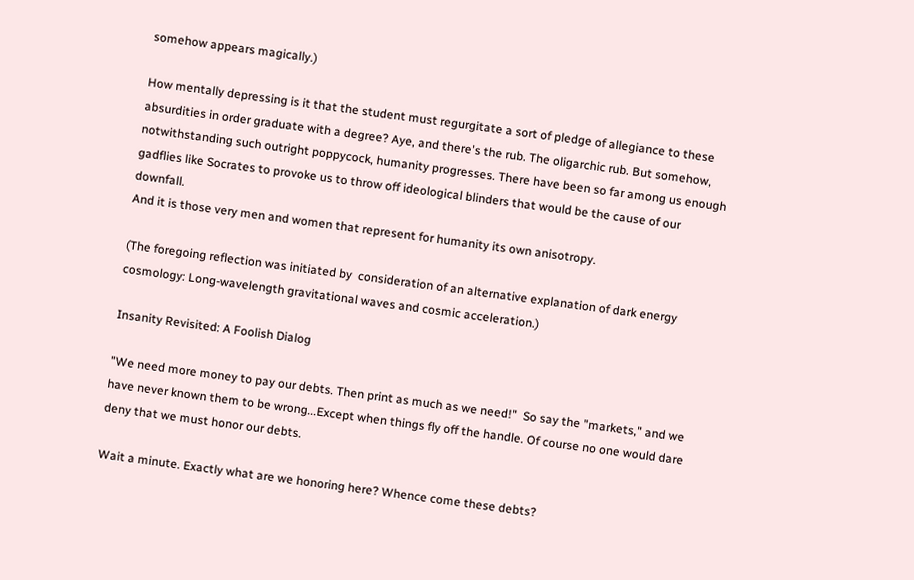somehow appears magically.)

How mentally depressing is it that the student must regurgitate a sort of pledge of allegiance to these absurdities in order graduate with a degree? Aye, and there's the rub. The oligarchic rub. But somehow, notwithstanding such outright poppycock, humanity progresses. There have been so far among us enough gadflies like Socrates to provoke us to throw off ideological blinders that would be the cause of our downfall.
And it is those very men and women that represent for humanity its own anisotropy.

(The foregoing reflection was initiated by  consideration of an alternative explanation of dark energy cosmology: Long-wavelength gravitational waves and cosmic acceleration.)

Insanity Revisited: A Foolish Dialog

"We need more money to pay our debts. Then print as much as we need!"  So say the "markets," and we have never known them to be wrong...Except when things fly off the handle. Of course no one would dare deny that we must honor our debts.

Wait a minute. Exactly what are we honoring here? Whence come these debts?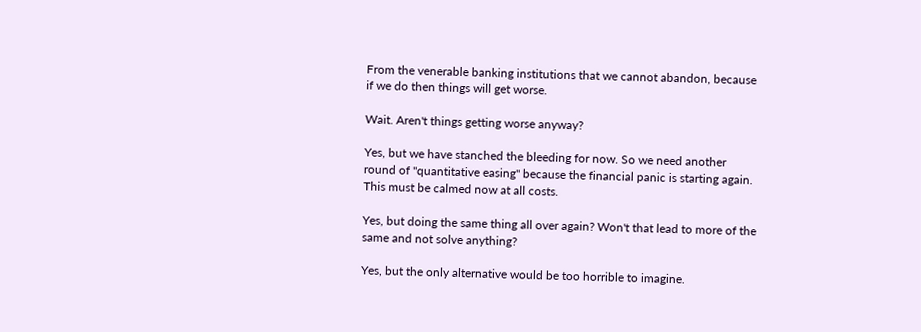From the venerable banking institutions that we cannot abandon, because if we do then things will get worse.

Wait. Aren't things getting worse anyway?

Yes, but we have stanched the bleeding for now. So we need another round of "quantitative easing" because the financial panic is starting again. This must be calmed now at all costs.

Yes, but doing the same thing all over again? Won't that lead to more of the same and not solve anything?

Yes, but the only alternative would be too horrible to imagine.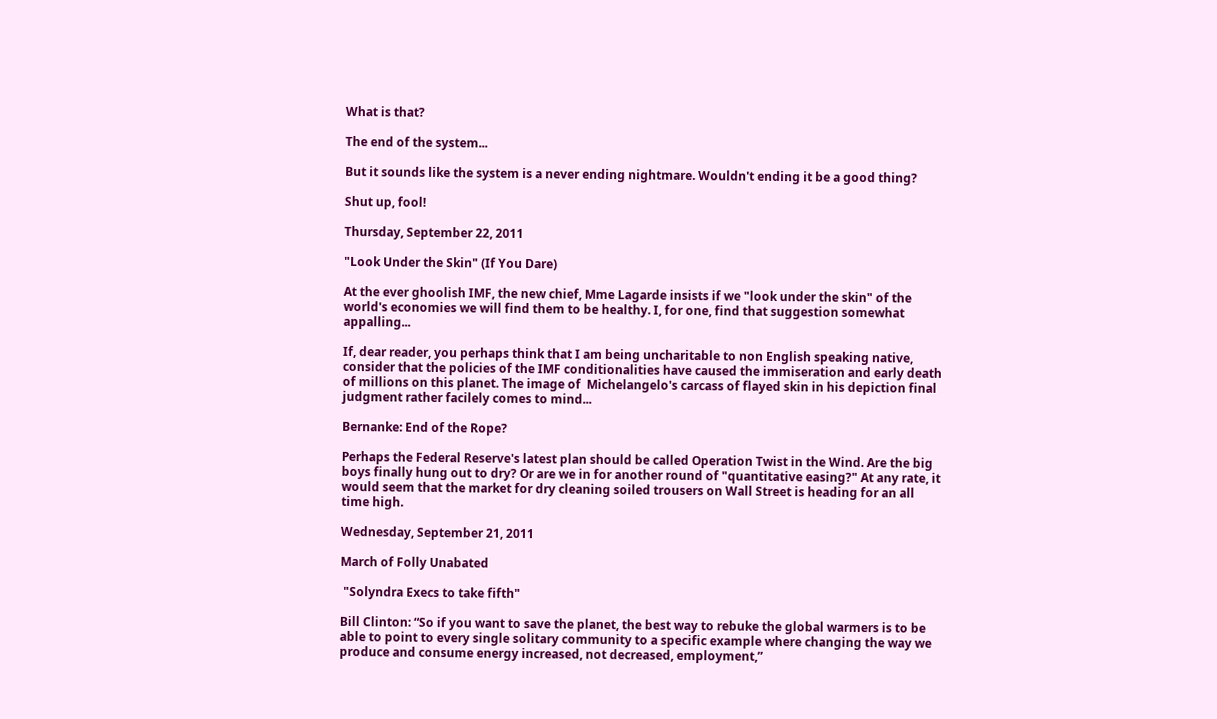What is that?

The end of the system...

But it sounds like the system is a never ending nightmare. Wouldn't ending it be a good thing?

Shut up, fool!

Thursday, September 22, 2011

"Look Under the Skin" (If You Dare)

At the ever ghoolish IMF, the new chief, Mme Lagarde insists if we "look under the skin" of the world's economies we will find them to be healthy. I, for one, find that suggestion somewhat appalling...

If, dear reader, you perhaps think that I am being uncharitable to non English speaking native, consider that the policies of the IMF conditionalities have caused the immiseration and early death of millions on this planet. The image of  Michelangelo's carcass of flayed skin in his depiction final judgment rather facilely comes to mind...

Bernanke: End of the Rope?

Perhaps the Federal Reserve's latest plan should be called Operation Twist in the Wind. Are the big boys finally hung out to dry? Or are we in for another round of "quantitative easing?" At any rate, it would seem that the market for dry cleaning soiled trousers on Wall Street is heading for an all time high.

Wednesday, September 21, 2011

March of Folly Unabated

 "Solyndra Execs to take fifth"

Bill Clinton: “So if you want to save the planet, the best way to rebuke the global warmers is to be able to point to every single solitary community to a specific example where changing the way we produce and consume energy increased, not decreased, employment,”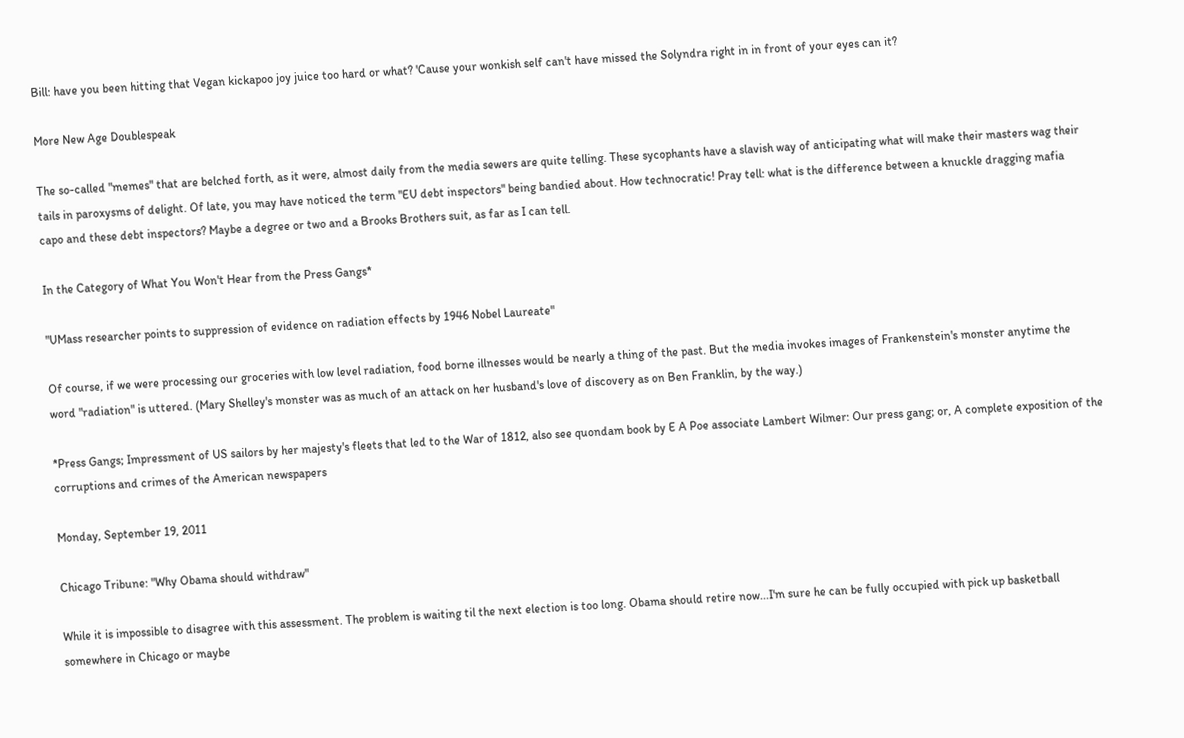Bill: have you been hitting that Vegan kickapoo joy juice too hard or what? 'Cause your wonkish self can't have missed the Solyndra right in in front of your eyes can it?

More New Age Doublespeak

The so-called "memes" that are belched forth, as it were, almost daily from the media sewers are quite telling. These sycophants have a slavish way of anticipating what will make their masters wag their tails in paroxysms of delight. Of late, you may have noticed the term "EU debt inspectors" being bandied about. How technocratic! Pray tell: what is the difference between a knuckle dragging mafia capo and these debt inspectors? Maybe a degree or two and a Brooks Brothers suit, as far as I can tell.

In the Category of What You Won't Hear from the Press Gangs*

"UMass researcher points to suppression of evidence on radiation effects by 1946 Nobel Laureate"

Of course, if we were processing our groceries with low level radiation, food borne illnesses would be nearly a thing of the past. But the media invokes images of Frankenstein's monster anytime the word "radiation" is uttered. (Mary Shelley's monster was as much of an attack on her husband's love of discovery as on Ben Franklin, by the way.)

*Press Gangs; Impressment of US sailors by her majesty's fleets that led to the War of 1812, also see quondam book by E A Poe associate Lambert Wilmer: Our press gang; or, A complete exposition of the corruptions and crimes of the American newspapers

Monday, September 19, 2011

Chicago Tribune: "Why Obama should withdraw"

While it is impossible to disagree with this assessment. The problem is waiting til the next election is too long. Obama should retire now...I'm sure he can be fully occupied with pick up basketball somewhere in Chicago or maybe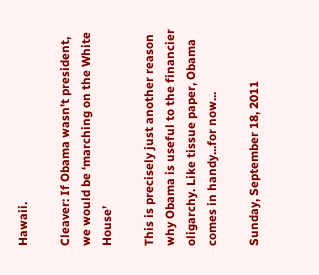Hawaii.

Cleaver: If Obama wasn't president, we would be ‘marching on the White House’

This is precisely just another reason why Obama is useful to the financier oligarchy. Like tissue paper, Obama comes in handy...for now...

Sunday, September 18, 2011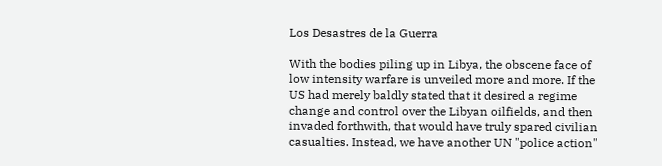Los Desastres de la Guerra

With the bodies piling up in Libya, the obscene face of low intensity warfare is unveiled more and more. If the US had merely baldly stated that it desired a regime change and control over the Libyan oilfields, and then invaded forthwith, that would have truly spared civilian casualties. Instead, we have another UN "police action"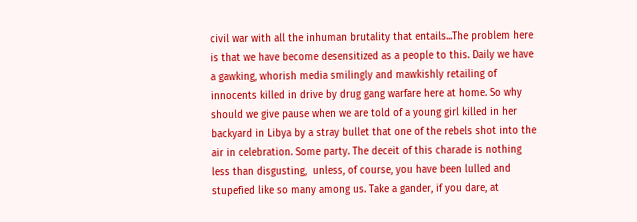civil war with all the inhuman brutality that entails...The problem here is that we have become desensitized as a people to this. Daily we have a gawking, whorish media smilingly and mawkishly retailing of innocents killed in drive by drug gang warfare here at home. So why should we give pause when we are told of a young girl killed in her backyard in Libya by a stray bullet that one of the rebels shot into the air in celebration. Some party. The deceit of this charade is nothing less than disgusting,  unless, of course, you have been lulled and stupefied like so many among us. Take a gander, if you dare, at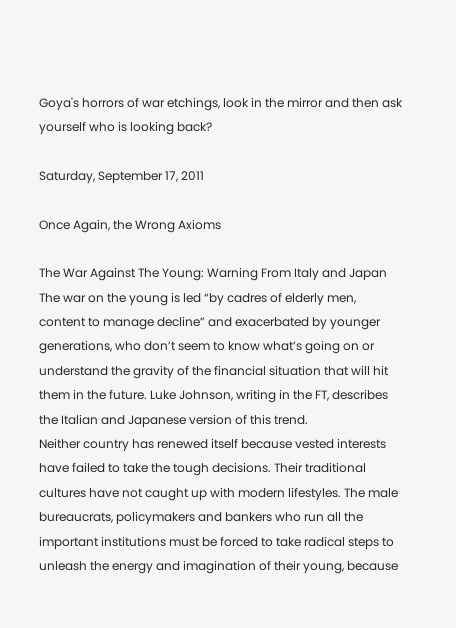Goya's horrors of war etchings, look in the mirror and then ask yourself who is looking back?

Saturday, September 17, 2011

Once Again, the Wrong Axioms

The War Against The Young: Warning From Italy and Japan
The war on the young is led “by cadres of elderly men, content to manage decline” and exacerbated by younger generations, who don’t seem to know what’s going on or understand the gravity of the financial situation that will hit them in the future. Luke Johnson, writing in the FT, describes the Italian and Japanese version of this trend.
Neither country has renewed itself because vested interests have failed to take the tough decisions. Their traditional cultures have not caught up with modern lifestyles. The male bureaucrats, policymakers and bankers who run all the important institutions must be forced to take radical steps to unleash the energy and imagination of their young, because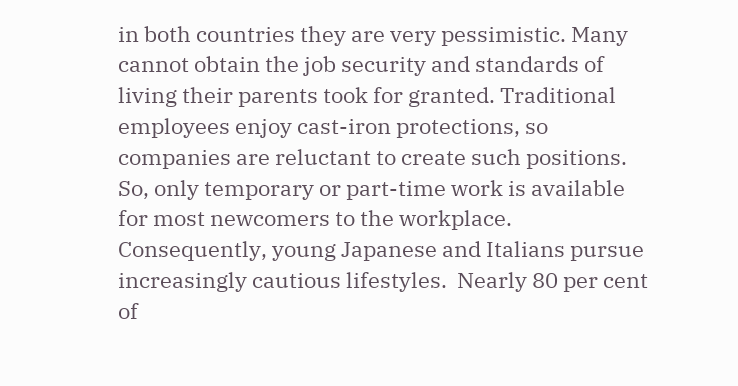in both countries they are very pessimistic. Many cannot obtain the job security and standards of living their parents took for granted. Traditional employees enjoy cast-iron protections, so companies are reluctant to create such positions.  So, only temporary or part-time work is available for most newcomers to the workplace.  Consequently, young Japanese and Italians pursue increasingly cautious lifestyles.  Nearly 80 per cent of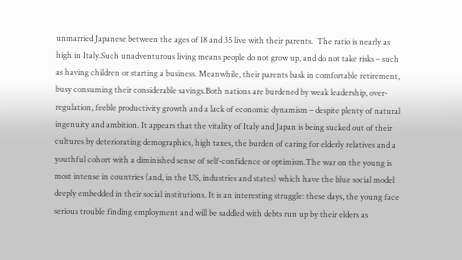unmarried Japanese between the ages of 18 and 35 live with their parents.  The ratio is nearly as high in Italy.Such unadventurous living means people do not grow up, and do not take risks – such as having children or starting a business. Meanwhile, their parents bask in comfortable retirement, busy consuming their considerable savings.Both nations are burdened by weak leadership, over-regulation, feeble productivity growth and a lack of economic dynamism – despite plenty of natural ingenuity and ambition. It appears that the vitality of Italy and Japan is being sucked out of their cultures by deteriorating demographics, high taxes, the burden of caring for elderly relatives and a youthful cohort with a diminished sense of self-confidence or optimism.The war on the young is most intense in countries (and, in the US, industries and states) which have the blue social model deeply embedded in their social institutions. It is an interesting struggle: these days, the young face serious trouble finding employment and will be saddled with debts run up by their elders as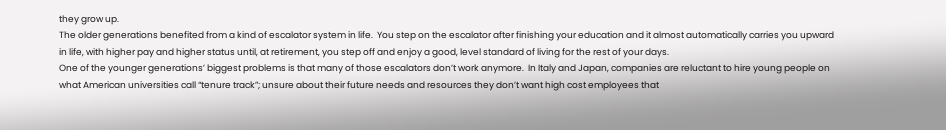they grow up.
The older generations benefited from a kind of escalator system in life.  You step on the escalator after finishing your education and it almost automatically carries you upward in life, with higher pay and higher status until, at retirement, you step off and enjoy a good, level standard of living for the rest of your days.
One of the younger generations’ biggest problems is that many of those escalators don’t work anymore.  In Italy and Japan, companies are reluctant to hire young people on what American universities call “tenure track”; unsure about their future needs and resources they don’t want high cost employees that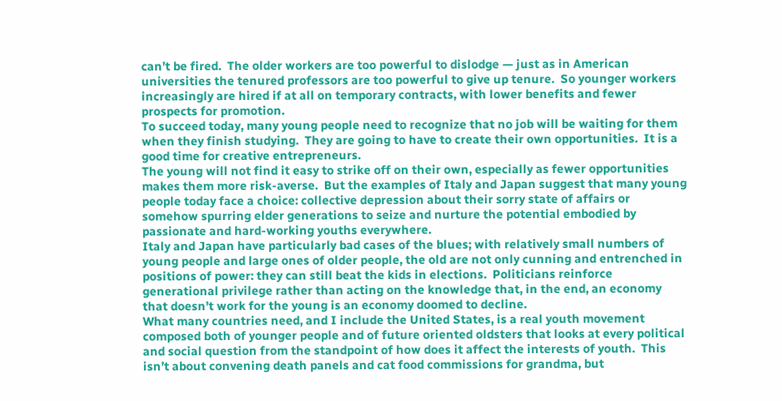can’t be fired.  The older workers are too powerful to dislodge — just as in American universities the tenured professors are too powerful to give up tenure.  So younger workers increasingly are hired if at all on temporary contracts, with lower benefits and fewer prospects for promotion.
To succeed today, many young people need to recognize that no job will be waiting for them when they finish studying.  They are going to have to create their own opportunities.  It is a good time for creative entrepreneurs.
The young will not find it easy to strike off on their own, especially as fewer opportunities makes them more risk-averse.  But the examples of Italy and Japan suggest that many young people today face a choice: collective depression about their sorry state of affairs or somehow spurring elder generations to seize and nurture the potential embodied by passionate and hard-working youths everywhere.
Italy and Japan have particularly bad cases of the blues; with relatively small numbers of young people and large ones of older people, the old are not only cunning and entrenched in positions of power: they can still beat the kids in elections.  Politicians reinforce generational privilege rather than acting on the knowledge that, in the end, an economy that doesn’t work for the young is an economy doomed to decline.
What many countries need, and I include the United States, is a real youth movement composed both of younger people and of future oriented oldsters that looks at every political and social question from the standpoint of how does it affect the interests of youth.  This isn’t about convening death panels and cat food commissions for grandma, but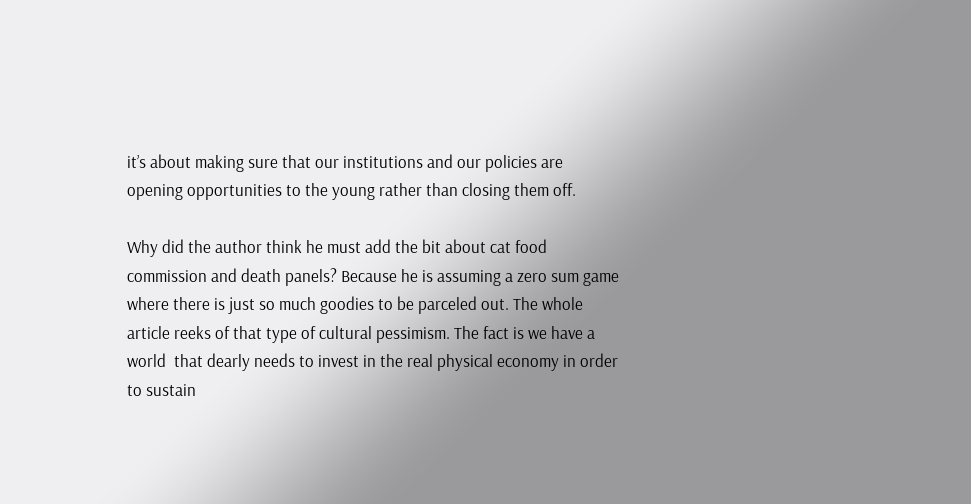it’s about making sure that our institutions and our policies are opening opportunities to the young rather than closing them off.

Why did the author think he must add the bit about cat food commission and death panels? Because he is assuming a zero sum game where there is just so much goodies to be parceled out. The whole article reeks of that type of cultural pessimism. The fact is we have a world  that dearly needs to invest in the real physical economy in order to sustain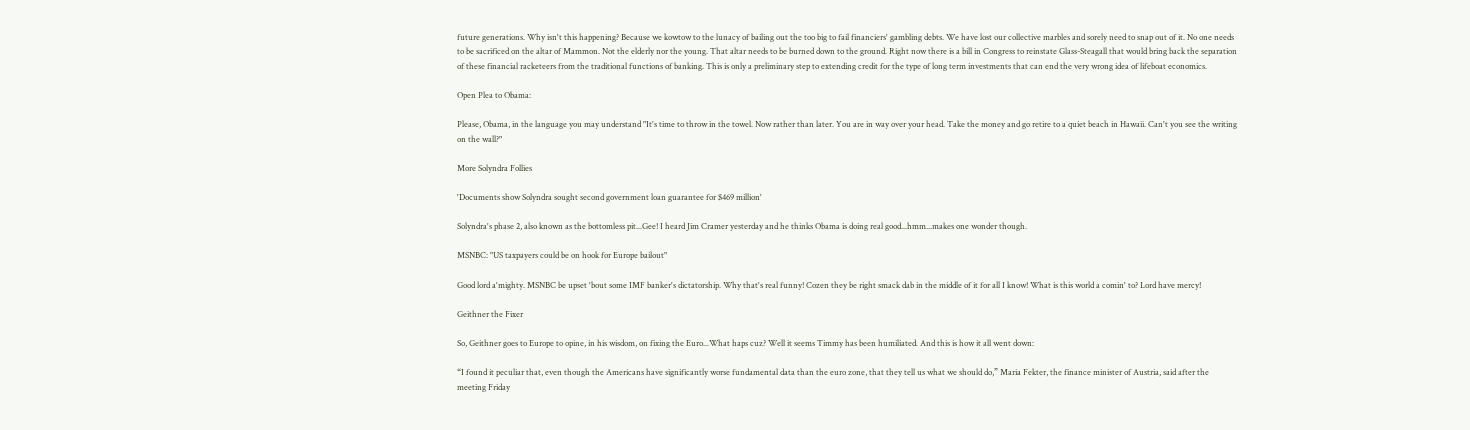future generations. Why isn't this happening? Because we kowtow to the lunacy of bailing out the too big to fail financiers' gambling debts. We have lost our collective marbles and sorely need to snap out of it. No one needs to be sacrificed on the altar of Mammon. Not the elderly nor the young. That altar needs to be burned down to the ground. Right now there is a bill in Congress to reinstate Glass-Steagall that would bring back the separation of these financial racketeers from the traditional functions of banking. This is only a preliminary step to extending credit for the type of long term investments that can end the very wrong idea of lifeboat economics.

Open Plea to Obama:

Please, Obama, in the language you may understand "It's time to throw in the towel. Now rather than later. You are in way over your head. Take the money and go retire to a quiet beach in Hawaii. Can't you see the writing on the wall?"

More Solyndra Follies

'Documents show Solyndra sought second government loan guarantee for $469 million'

Solyndra's phase 2, also known as the bottomless pit...Gee! I heard Jim Cramer yesterday and he thinks Obama is doing real good...hmm...makes one wonder though.

MSNBC: "US taxpayers could be on hook for Europe bailout"

Good lord a'mighty. MSNBC be upset 'bout some IMF banker's dictatorship. Why that's real funny! Cozen they be right smack dab in the middle of it for all I know! What is this world a comin' to? Lord have mercy!

Geithner the Fixer

So, Geithner goes to Europe to opine, in his wisdom, on fixing the Euro...What haps cuz? Well it seems Timmy has been humiliated. And this is how it all went down:

“I found it peculiar that, even though the Americans have significantly worse fundamental data than the euro zone, that they tell us what we should do,” Maria Fekter, the finance minister of Austria, said after the meeting Friday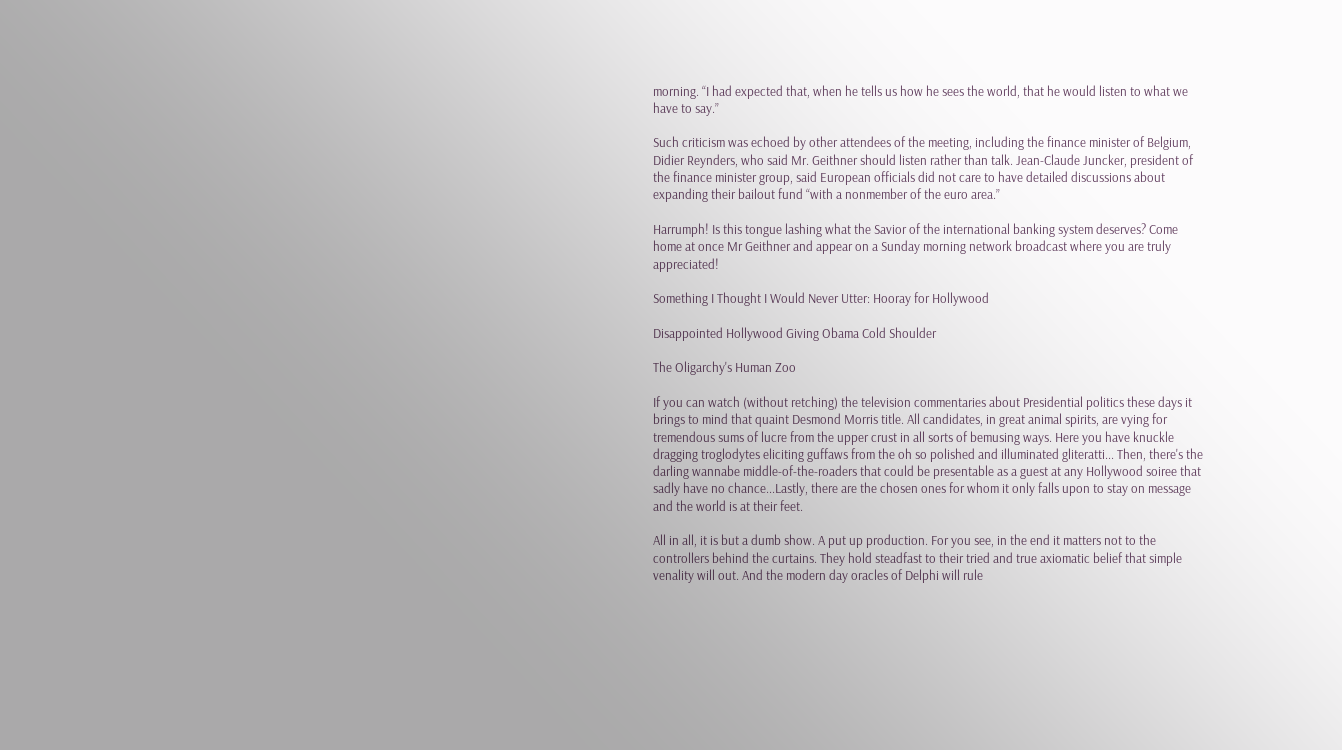morning. “I had expected that, when he tells us how he sees the world, that he would listen to what we have to say.”

Such criticism was echoed by other attendees of the meeting, including the finance minister of Belgium, Didier Reynders, who said Mr. Geithner should listen rather than talk. Jean-Claude Juncker, president of the finance minister group, said European officials did not care to have detailed discussions about expanding their bailout fund “with a nonmember of the euro area.”

Harrumph! Is this tongue lashing what the Savior of the international banking system deserves? Come home at once Mr Geithner and appear on a Sunday morning network broadcast where you are truly appreciated!

Something I Thought I Would Never Utter: Hooray for Hollywood

Disappointed Hollywood Giving Obama Cold Shoulder

The Oligarchy's Human Zoo

If you can watch (without retching) the television commentaries about Presidential politics these days it brings to mind that quaint Desmond Morris title. All candidates, in great animal spirits, are vying for tremendous sums of lucre from the upper crust in all sorts of bemusing ways. Here you have knuckle dragging troglodytes eliciting guffaws from the oh so polished and illuminated gliteratti... Then, there's the darling wannabe middle-of-the-roaders that could be presentable as a guest at any Hollywood soiree that sadly have no chance...Lastly, there are the chosen ones for whom it only falls upon to stay on message and the world is at their feet.

All in all, it is but a dumb show. A put up production. For you see, in the end it matters not to the controllers behind the curtains. They hold steadfast to their tried and true axiomatic belief that simple venality will out. And the modern day oracles of Delphi will rule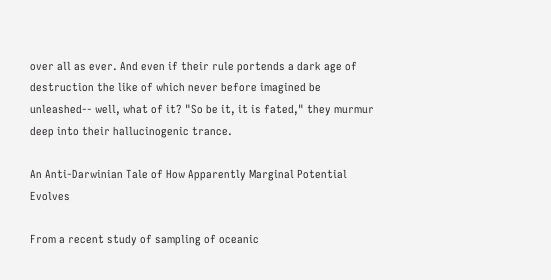over all as ever. And even if their rule portends a dark age of destruction the like of which never before imagined be unleashed-- well, what of it? "So be it, it is fated," they murmur deep into their hallucinogenic trance.

An Anti-Darwinian Tale of How Apparently Marginal Potential Evolves

From a recent study of sampling of oceanic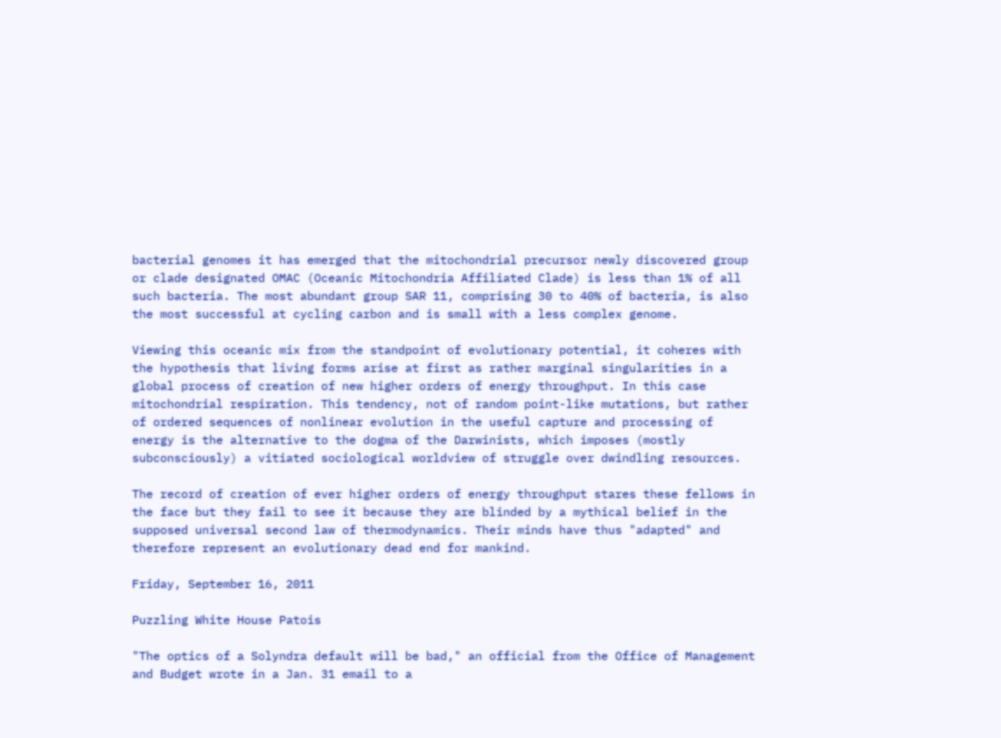bacterial genomes it has emerged that the mitochondrial precursor newly discovered group or clade designated OMAC (Oceanic Mitochondria Affiliated Clade) is less than 1% of all such bacteria. The most abundant group SAR 11, comprising 30 to 40% of bacteria, is also the most successful at cycling carbon and is small with a less complex genome.

Viewing this oceanic mix from the standpoint of evolutionary potential, it coheres with the hypothesis that living forms arise at first as rather marginal singularities in a global process of creation of new higher orders of energy throughput. In this case mitochondrial respiration. This tendency, not of random point-like mutations, but rather of ordered sequences of nonlinear evolution in the useful capture and processing of energy is the alternative to the dogma of the Darwinists, which imposes (mostly subconsciously) a vitiated sociological worldview of struggle over dwindling resources.

The record of creation of ever higher orders of energy throughput stares these fellows in the face but they fail to see it because they are blinded by a mythical belief in the supposed universal second law of thermodynamics. Their minds have thus "adapted" and therefore represent an evolutionary dead end for mankind.

Friday, September 16, 2011

Puzzling White House Patois

"The optics of a Solyndra default will be bad," an official from the Office of Management and Budget wrote in a Jan. 31 email to a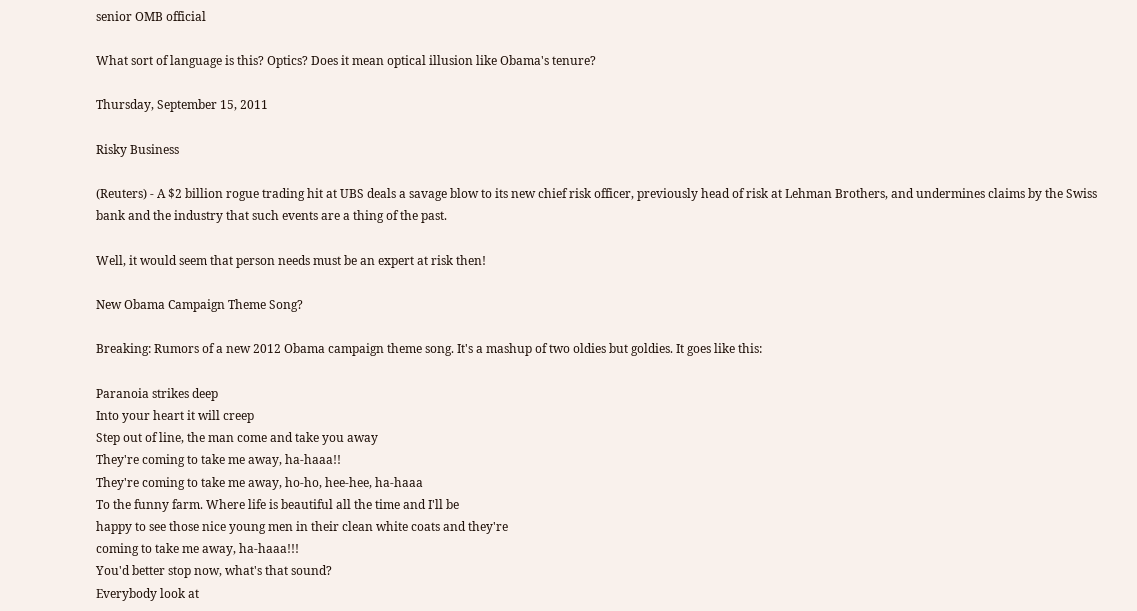senior OMB official

What sort of language is this? Optics? Does it mean optical illusion like Obama's tenure?

Thursday, September 15, 2011

Risky Business

(Reuters) - A $2 billion rogue trading hit at UBS deals a savage blow to its new chief risk officer, previously head of risk at Lehman Brothers, and undermines claims by the Swiss bank and the industry that such events are a thing of the past.

Well, it would seem that person needs must be an expert at risk then!

New Obama Campaign Theme Song?

Breaking: Rumors of a new 2012 Obama campaign theme song. It's a mashup of two oldies but goldies. It goes like this:

Paranoia strikes deep
Into your heart it will creep
Step out of line, the man come and take you away
They're coming to take me away, ha-haaa!!
They're coming to take me away, ho-ho, hee-hee, ha-haaa
To the funny farm. Where life is beautiful all the time and I'll be
happy to see those nice young men in their clean white coats and they're
coming to take me away, ha-haaa!!!
You'd better stop now, what's that sound?
Everybody look at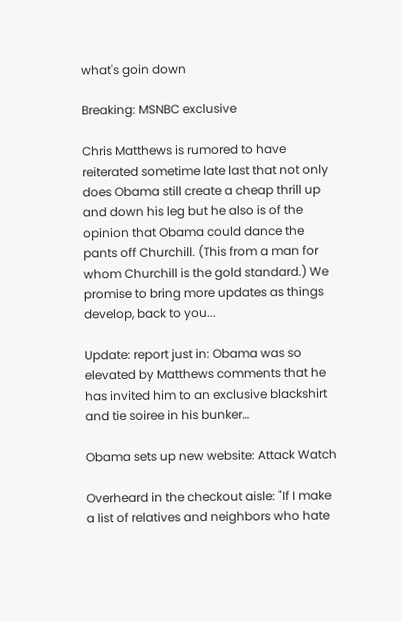what's goin down

Breaking: MSNBC exclusive

Chris Matthews is rumored to have reiterated sometime late last that not only does Obama still create a cheap thrill up and down his leg but he also is of the opinion that Obama could dance the pants off Churchill. (This from a man for whom Churchill is the gold standard.) We promise to bring more updates as things develop, back to you...

Update: report just in: Obama was so elevated by Matthews comments that he has invited him to an exclusive blackshirt and tie soiree in his bunker…

Obama sets up new website: Attack Watch

Overheard in the checkout aisle: "If I make a list of relatives and neighbors who hate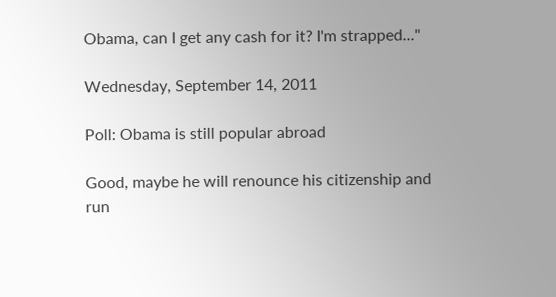Obama, can I get any cash for it? I'm strapped..."

Wednesday, September 14, 2011

Poll: Obama is still popular abroad

Good, maybe he will renounce his citizenship and run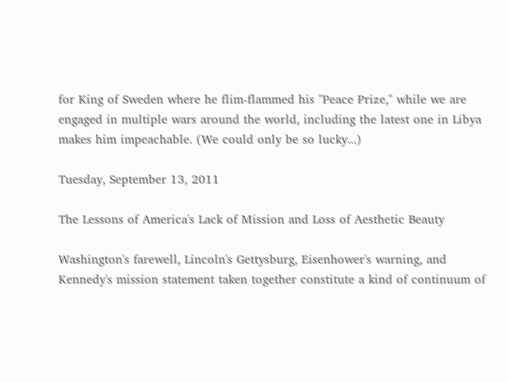for King of Sweden where he flim-flammed his "Peace Prize," while we are engaged in multiple wars around the world, including the latest one in Libya makes him impeachable. (We could only be so lucky...)

Tuesday, September 13, 2011

The Lessons of America's Lack of Mission and Loss of Aesthetic Beauty

Washington's farewell, Lincoln's Gettysburg, Eisenhower's warning, and Kennedy's mission statement taken together constitute a kind of continuum of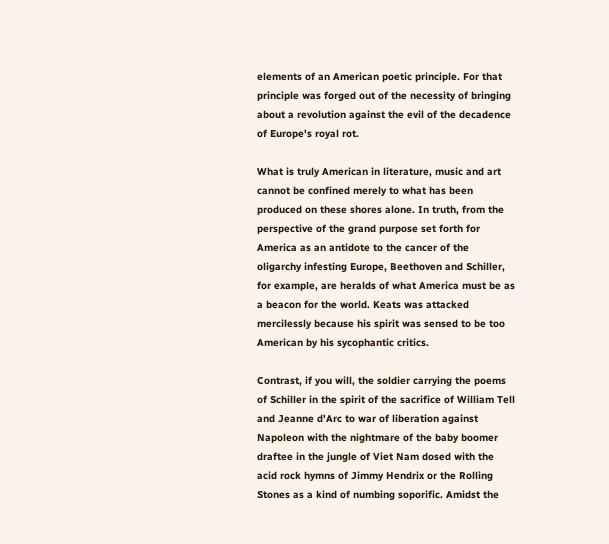elements of an American poetic principle. For that principle was forged out of the necessity of bringing about a revolution against the evil of the decadence of Europe's royal rot.

What is truly American in literature, music and art cannot be confined merely to what has been produced on these shores alone. In truth, from the perspective of the grand purpose set forth for America as an antidote to the cancer of the oligarchy infesting Europe, Beethoven and Schiller, for example, are heralds of what America must be as a beacon for the world. Keats was attacked mercilessly because his spirit was sensed to be too American by his sycophantic critics.

Contrast, if you will, the soldier carrying the poems of Schiller in the spirit of the sacrifice of William Tell and Jeanne d'Arc to war of liberation against Napoleon with the nightmare of the baby boomer draftee in the jungle of Viet Nam dosed with the acid rock hymns of Jimmy Hendrix or the Rolling Stones as a kind of numbing soporific. Amidst the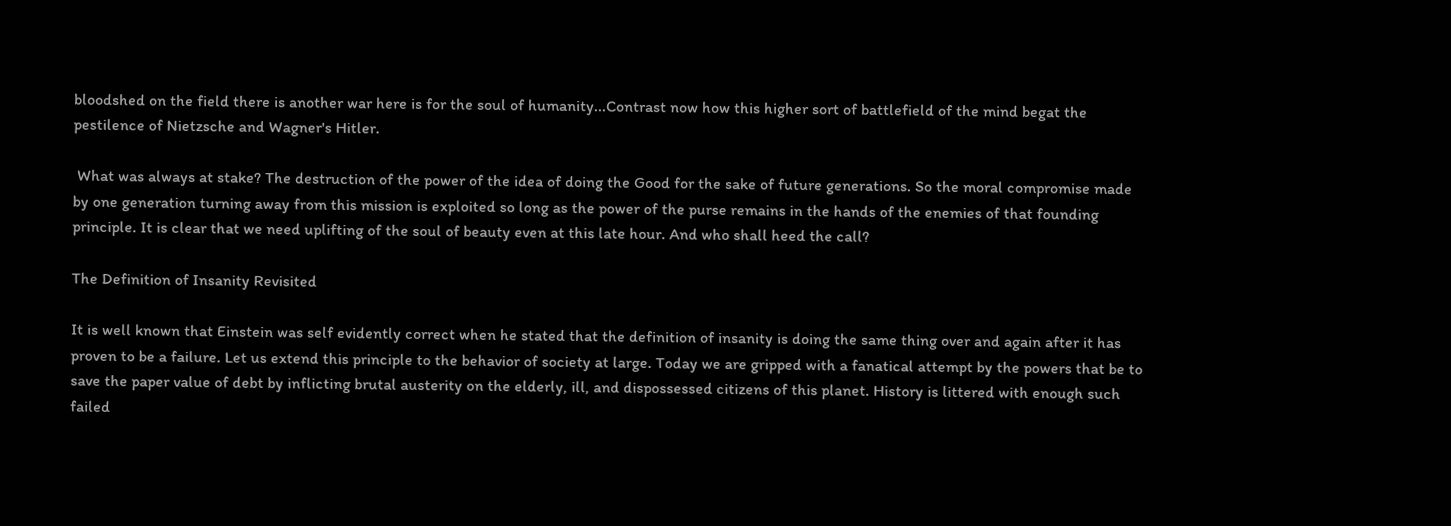bloodshed on the field there is another war here is for the soul of humanity...Contrast now how this higher sort of battlefield of the mind begat the pestilence of Nietzsche and Wagner's Hitler.

 What was always at stake? The destruction of the power of the idea of doing the Good for the sake of future generations. So the moral compromise made by one generation turning away from this mission is exploited so long as the power of the purse remains in the hands of the enemies of that founding principle. It is clear that we need uplifting of the soul of beauty even at this late hour. And who shall heed the call?

The Definition of Insanity Revisited

It is well known that Einstein was self evidently correct when he stated that the definition of insanity is doing the same thing over and again after it has proven to be a failure. Let us extend this principle to the behavior of society at large. Today we are gripped with a fanatical attempt by the powers that be to save the paper value of debt by inflicting brutal austerity on the elderly, ill, and dispossessed citizens of this planet. History is littered with enough such failed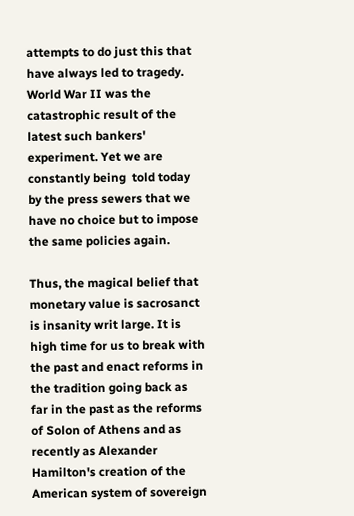attempts to do just this that have always led to tragedy. World War II was the catastrophic result of the latest such bankers' experiment. Yet we are constantly being  told today by the press sewers that we have no choice but to impose the same policies again.

Thus, the magical belief that monetary value is sacrosanct is insanity writ large. It is high time for us to break with the past and enact reforms in the tradition going back as far in the past as the reforms of Solon of Athens and as recently as Alexander Hamilton's creation of the American system of sovereign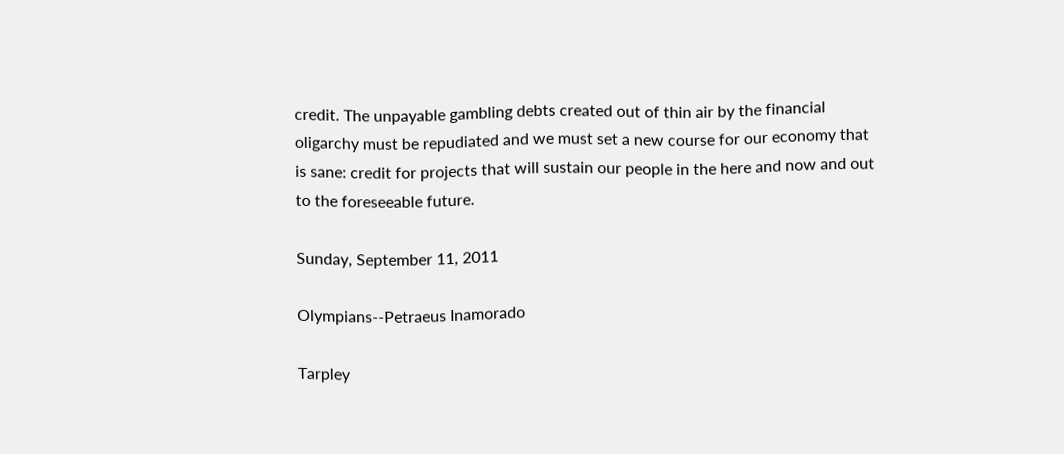credit. The unpayable gambling debts created out of thin air by the financial oligarchy must be repudiated and we must set a new course for our economy that is sane: credit for projects that will sustain our people in the here and now and out to the foreseeable future.

Sunday, September 11, 2011

Olympians--Petraeus Inamorado

Tarpley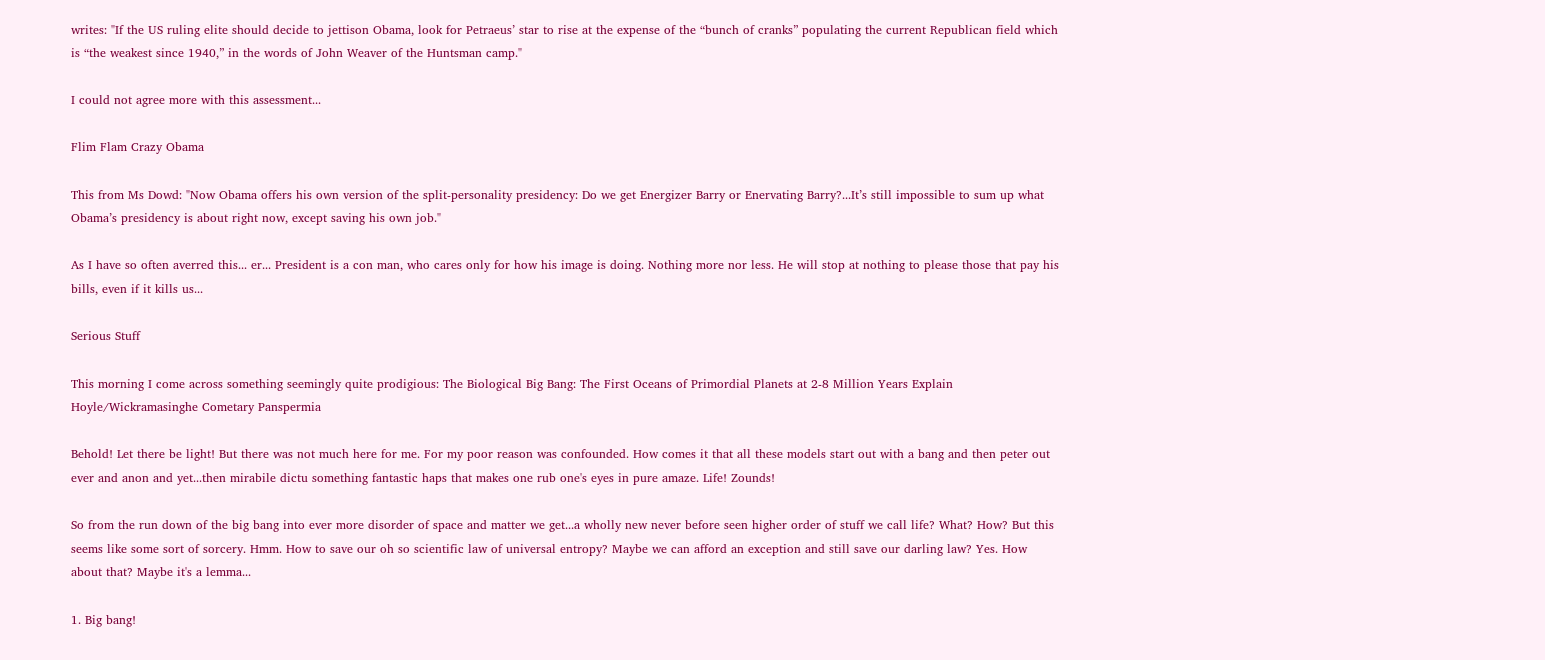writes: "If the US ruling elite should decide to jettison Obama, look for Petraeus’ star to rise at the expense of the “bunch of cranks” populating the current Republican field which is “the weakest since 1940,” in the words of John Weaver of the Huntsman camp."

I could not agree more with this assessment...

Flim Flam Crazy Obama

This from Ms Dowd: "Now Obama offers his own version of the split-personality presidency: Do we get Energizer Barry or Enervating Barry?...It’s still impossible to sum up what Obama’s presidency is about right now, except saving his own job."

As I have so often averred this... er... President is a con man, who cares only for how his image is doing. Nothing more nor less. He will stop at nothing to please those that pay his bills, even if it kills us...

Serious Stuff

This morning I come across something seemingly quite prodigious: The Biological Big Bang: The First Oceans of Primordial Planets at 2-8 Million Years Explain Hoyle/Wickramasinghe Cometary Panspermia

Behold! Let there be light! But there was not much here for me. For my poor reason was confounded. How comes it that all these models start out with a bang and then peter out ever and anon and yet...then mirabile dictu something fantastic haps that makes one rub one's eyes in pure amaze. Life! Zounds!

So from the run down of the big bang into ever more disorder of space and matter we get...a wholly new never before seen higher order of stuff we call life? What? How? But this seems like some sort of sorcery. Hmm. How to save our oh so scientific law of universal entropy? Maybe we can afford an exception and still save our darling law? Yes. How about that? Maybe it's a lemma...

1. Big bang!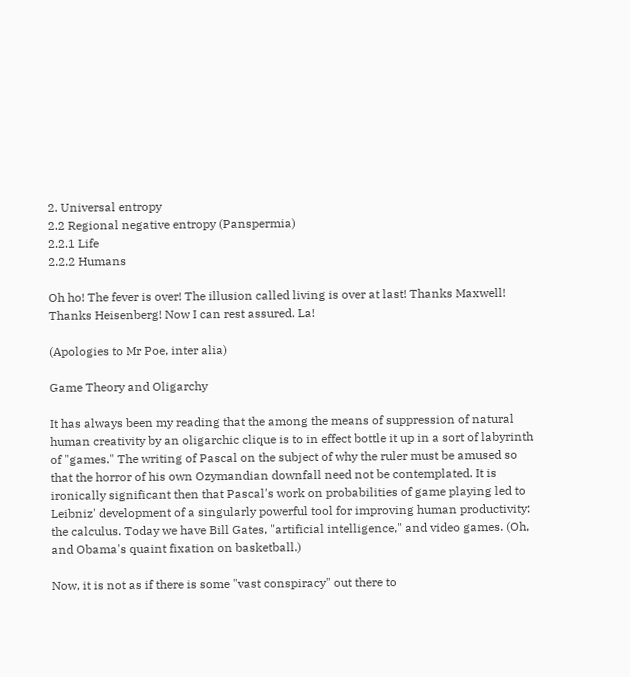2. Universal entropy
2.2 Regional negative entropy (Panspermia)
2.2.1 Life
2.2.2 Humans

Oh ho! The fever is over! The illusion called living is over at last! Thanks Maxwell! Thanks Heisenberg! Now I can rest assured. La!

(Apologies to Mr Poe, inter alia)

Game Theory and Oligarchy

It has always been my reading that the among the means of suppression of natural human creativity by an oligarchic clique is to in effect bottle it up in a sort of labyrinth of "games." The writing of Pascal on the subject of why the ruler must be amused so that the horror of his own Ozymandian downfall need not be contemplated. It is ironically significant then that Pascal's work on probabilities of game playing led to Leibniz' development of a singularly powerful tool for improving human productivity: the calculus. Today we have Bill Gates, "artificial intelligence," and video games. (Oh, and Obama's quaint fixation on basketball.)

Now, it is not as if there is some "vast conspiracy" out there to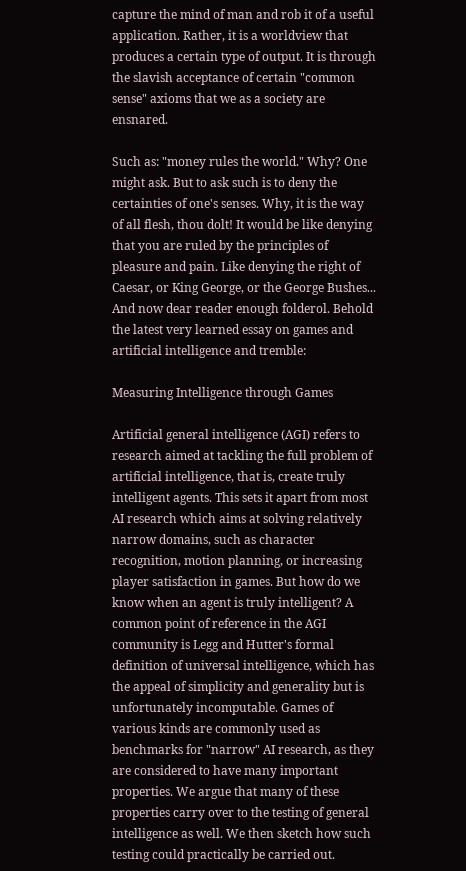capture the mind of man and rob it of a useful application. Rather, it is a worldview that produces a certain type of output. It is through the slavish acceptance of certain "common sense" axioms that we as a society are ensnared.

Such as: "money rules the world." Why? One might ask. But to ask such is to deny the certainties of one's senses. Why, it is the way of all flesh, thou dolt! It would be like denying that you are ruled by the principles of pleasure and pain. Like denying the right of Caesar, or King George, or the George Bushes...
And now dear reader enough folderol. Behold the latest very learned essay on games and artificial intelligence and tremble:

Measuring Intelligence through Games

Artificial general intelligence (AGI) refers to research aimed at tackling the full problem of artificial intelligence, that is, create truly intelligent agents. This sets it apart from most AI research which aims at solving relatively narrow domains, such as character recognition, motion planning, or increasing player satisfaction in games. But how do we know when an agent is truly intelligent? A common point of reference in the AGI community is Legg and Hutter's formal definition of universal intelligence, which has the appeal of simplicity and generality but is unfortunately incomputable. Games of various kinds are commonly used as benchmarks for "narrow" AI research, as they are considered to have many important properties. We argue that many of these properties carry over to the testing of general intelligence as well. We then sketch how such testing could practically be carried out.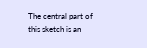The central part of this sketch is an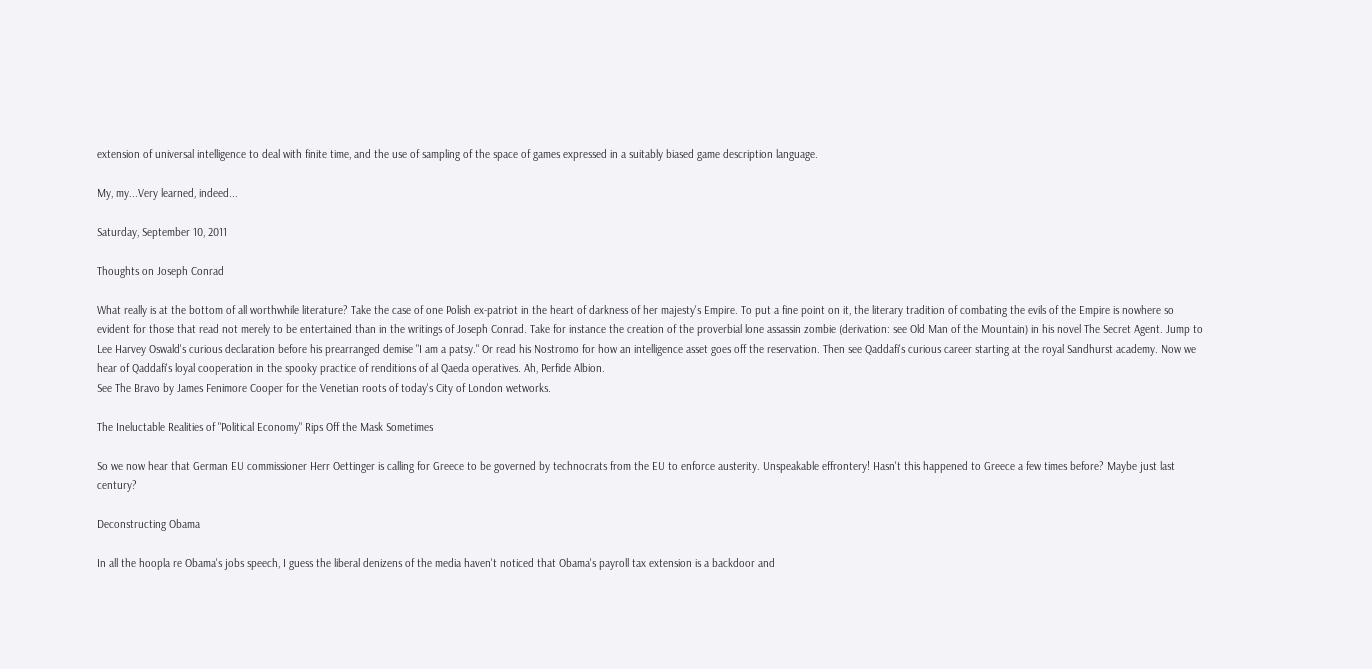extension of universal intelligence to deal with finite time, and the use of sampling of the space of games expressed in a suitably biased game description language.

My, my...Very learned, indeed...

Saturday, September 10, 2011

Thoughts on Joseph Conrad

What really is at the bottom of all worthwhile literature? Take the case of one Polish ex-patriot in the heart of darkness of her majesty's Empire. To put a fine point on it, the literary tradition of combating the evils of the Empire is nowhere so evident for those that read not merely to be entertained than in the writings of Joseph Conrad. Take for instance the creation of the proverbial lone assassin zombie (derivation: see Old Man of the Mountain) in his novel The Secret Agent. Jump to Lee Harvey Oswald's curious declaration before his prearranged demise "I am a patsy." Or read his Nostromo for how an intelligence asset goes off the reservation. Then see Qaddafi's curious career starting at the royal Sandhurst academy. Now we hear of Qaddafi's loyal cooperation in the spooky practice of renditions of al Qaeda operatives. Ah, Perfide Albion.
See The Bravo by James Fenimore Cooper for the Venetian roots of today's City of London wetworks.

The Ineluctable Realities of "Political Economy" Rips Off the Mask Sometimes

So we now hear that German EU commissioner Herr Oettinger is calling for Greece to be governed by technocrats from the EU to enforce austerity. Unspeakable effrontery! Hasn't this happened to Greece a few times before? Maybe just last century?

Deconstructing Obama

In all the hoopla re Obama's jobs speech, I guess the liberal denizens of the media haven't noticed that Obama's payroll tax extension is a backdoor and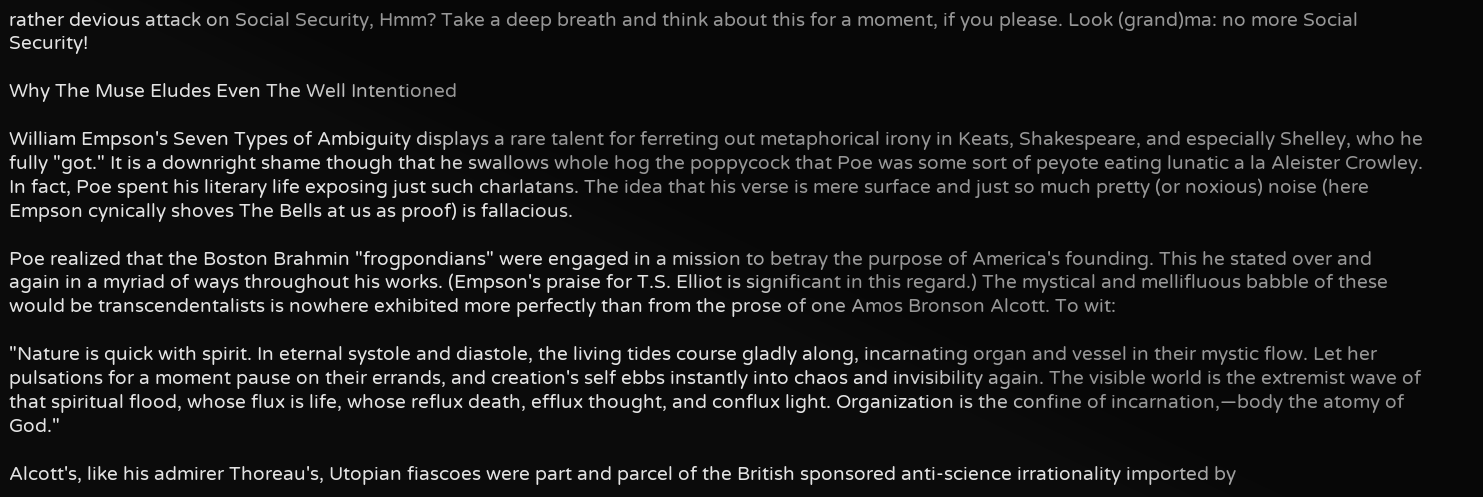rather devious attack on Social Security, Hmm? Take a deep breath and think about this for a moment, if you please. Look (grand)ma: no more Social Security!

Why The Muse Eludes Even The Well Intentioned

William Empson's Seven Types of Ambiguity displays a rare talent for ferreting out metaphorical irony in Keats, Shakespeare, and especially Shelley, who he fully "got." It is a downright shame though that he swallows whole hog the poppycock that Poe was some sort of peyote eating lunatic a la Aleister Crowley. In fact, Poe spent his literary life exposing just such charlatans. The idea that his verse is mere surface and just so much pretty (or noxious) noise (here Empson cynically shoves The Bells at us as proof) is fallacious.

Poe realized that the Boston Brahmin "frogpondians" were engaged in a mission to betray the purpose of America's founding. This he stated over and again in a myriad of ways throughout his works. (Empson's praise for T.S. Elliot is significant in this regard.) The mystical and mellifluous babble of these would be transcendentalists is nowhere exhibited more perfectly than from the prose of one Amos Bronson Alcott. To wit:

"Nature is quick with spirit. In eternal systole and diastole, the living tides course gladly along, incarnating organ and vessel in their mystic flow. Let her pulsations for a moment pause on their errands, and creation's self ebbs instantly into chaos and invisibility again. The visible world is the extremist wave of that spiritual flood, whose flux is life, whose reflux death, efflux thought, and conflux light. Organization is the confine of incarnation,—body the atomy of God."

Alcott's, like his admirer Thoreau's, Utopian fiascoes were part and parcel of the British sponsored anti-science irrationality imported by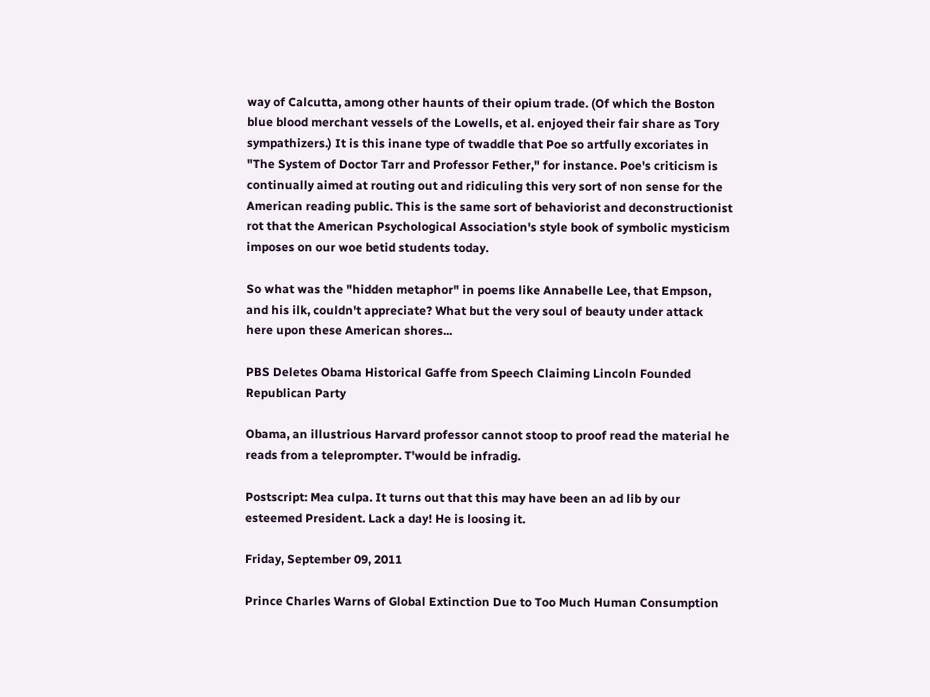way of Calcutta, among other haunts of their opium trade. (Of which the Boston blue blood merchant vessels of the Lowells, et al. enjoyed their fair share as Tory sympathizers.) It is this inane type of twaddle that Poe so artfully excoriates in "The System of Doctor Tarr and Professor Fether," for instance. Poe's criticism is continually aimed at routing out and ridiculing this very sort of non sense for the American reading public. This is the same sort of behaviorist and deconstructionist rot that the American Psychological Association's style book of symbolic mysticism imposes on our woe betid students today.

So what was the "hidden metaphor" in poems like Annabelle Lee, that Empson, and his ilk, couldn't appreciate? What but the very soul of beauty under attack here upon these American shores...

PBS Deletes Obama Historical Gaffe from Speech Claiming Lincoln Founded Republican Party

Obama, an illustrious Harvard professor cannot stoop to proof read the material he reads from a teleprompter. T'would be infradig.

Postscript: Mea culpa. It turns out that this may have been an ad lib by our esteemed President. Lack a day! He is loosing it.

Friday, September 09, 2011

Prince Charles Warns of Global Extinction Due to Too Much Human Consumption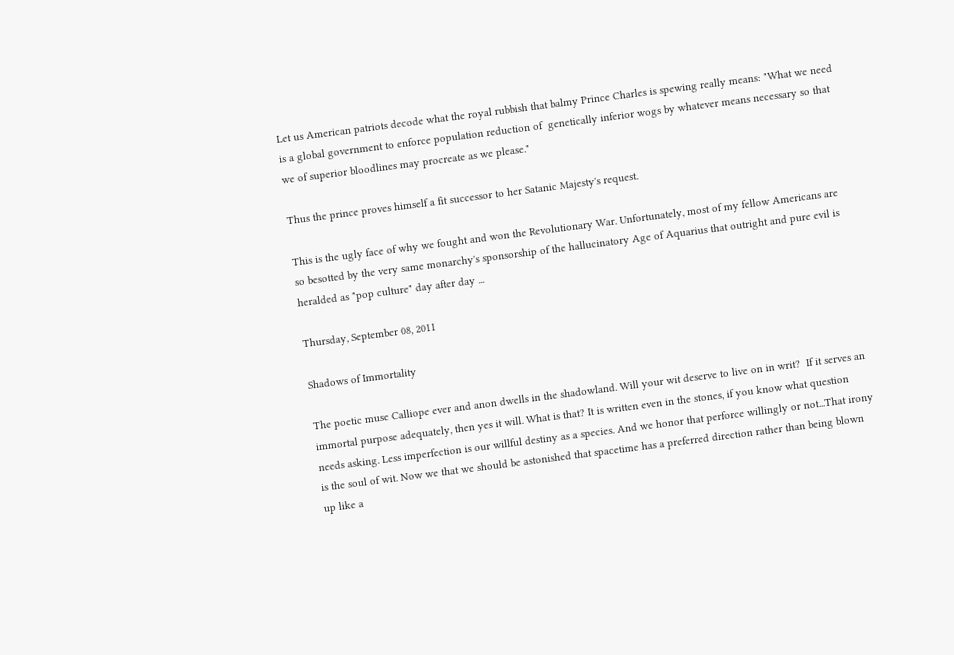Let us American patriots decode what the royal rubbish that balmy Prince Charles is spewing really means: "What we need is a global government to enforce population reduction of  genetically inferior wogs by whatever means necessary so that we of superior bloodlines may procreate as we please."

Thus the prince proves himself a fit successor to her Satanic Majesty's request.

This is the ugly face of why we fought and won the Revolutionary War. Unfortunately, most of my fellow Americans are so besotted by the very same monarchy's sponsorship of the hallucinatory Age of Aquarius that outright and pure evil is heralded as "pop culture" day after day ...

Thursday, September 08, 2011

Shadows of Immortality

The poetic muse Calliope ever and anon dwells in the shadowland. Will your wit deserve to live on in writ?  If it serves an immortal purpose adequately, then yes it will. What is that? It is written even in the stones, if you know what question needs asking. Less imperfection is our willful destiny as a species. And we honor that perforce willingly or not...That irony is the soul of wit. Now we that we should be astonished that spacetime has a preferred direction rather than being blown up like a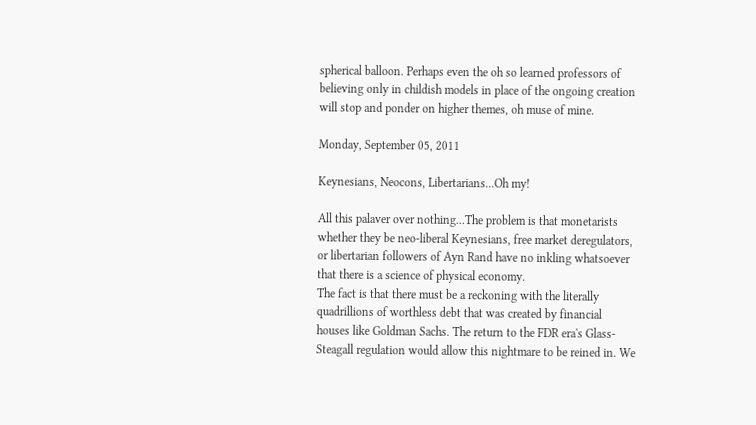spherical balloon. Perhaps even the oh so learned professors of believing only in childish models in place of the ongoing creation will stop and ponder on higher themes, oh muse of mine.

Monday, September 05, 2011

Keynesians, Neocons, Libertarians...Oh my!

All this palaver over nothing...The problem is that monetarists whether they be neo-liberal Keynesians, free market deregulators, or libertarian followers of Ayn Rand have no inkling whatsoever that there is a science of physical economy.
The fact is that there must be a reckoning with the literally quadrillions of worthless debt that was created by financial houses like Goldman Sachs. The return to the FDR era's Glass-Steagall regulation would allow this nightmare to be reined in. We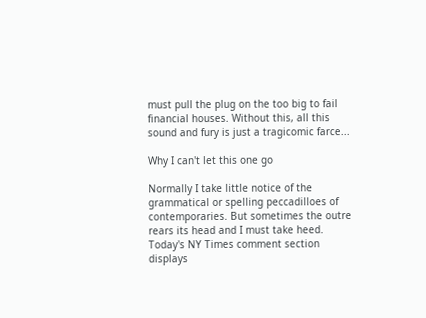must pull the plug on the too big to fail financial houses. Without this, all this sound and fury is just a tragicomic farce...

Why I can't let this one go

Normally I take little notice of the grammatical or spelling peccadilloes of contemporaries. But sometimes the outre rears its head and I must take heed. Today's NY Times comment section displays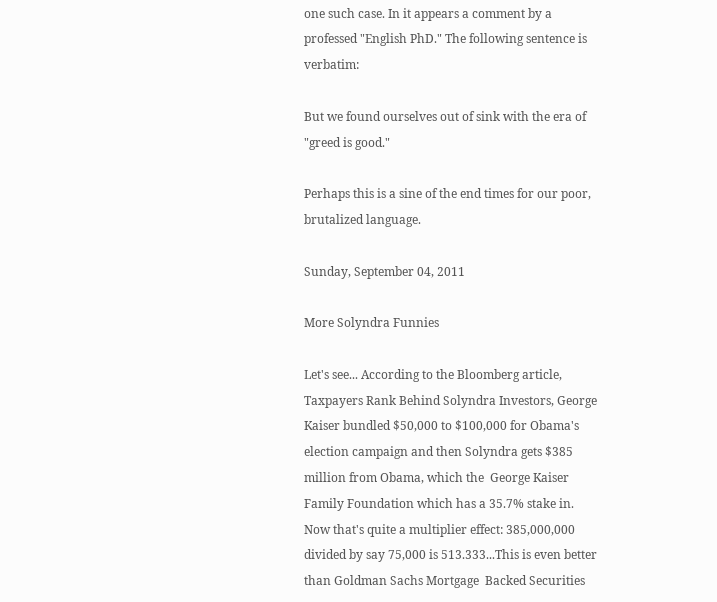one such case. In it appears a comment by a professed "English PhD." The following sentence is verbatim:

But we found ourselves out of sink with the era of "greed is good."

Perhaps this is a sine of the end times for our poor, brutalized language.

Sunday, September 04, 2011

More Solyndra Funnies

Let's see... According to the Bloomberg article, Taxpayers Rank Behind Solyndra Investors, George Kaiser bundled $50,000 to $100,000 for Obama's election campaign and then Solyndra gets $385 million from Obama, which the  George Kaiser Family Foundation which has a 35.7% stake in. Now that's quite a multiplier effect: 385,000,000 divided by say 75,000 is 513.333...This is even better than Goldman Sachs Mortgage  Backed Securities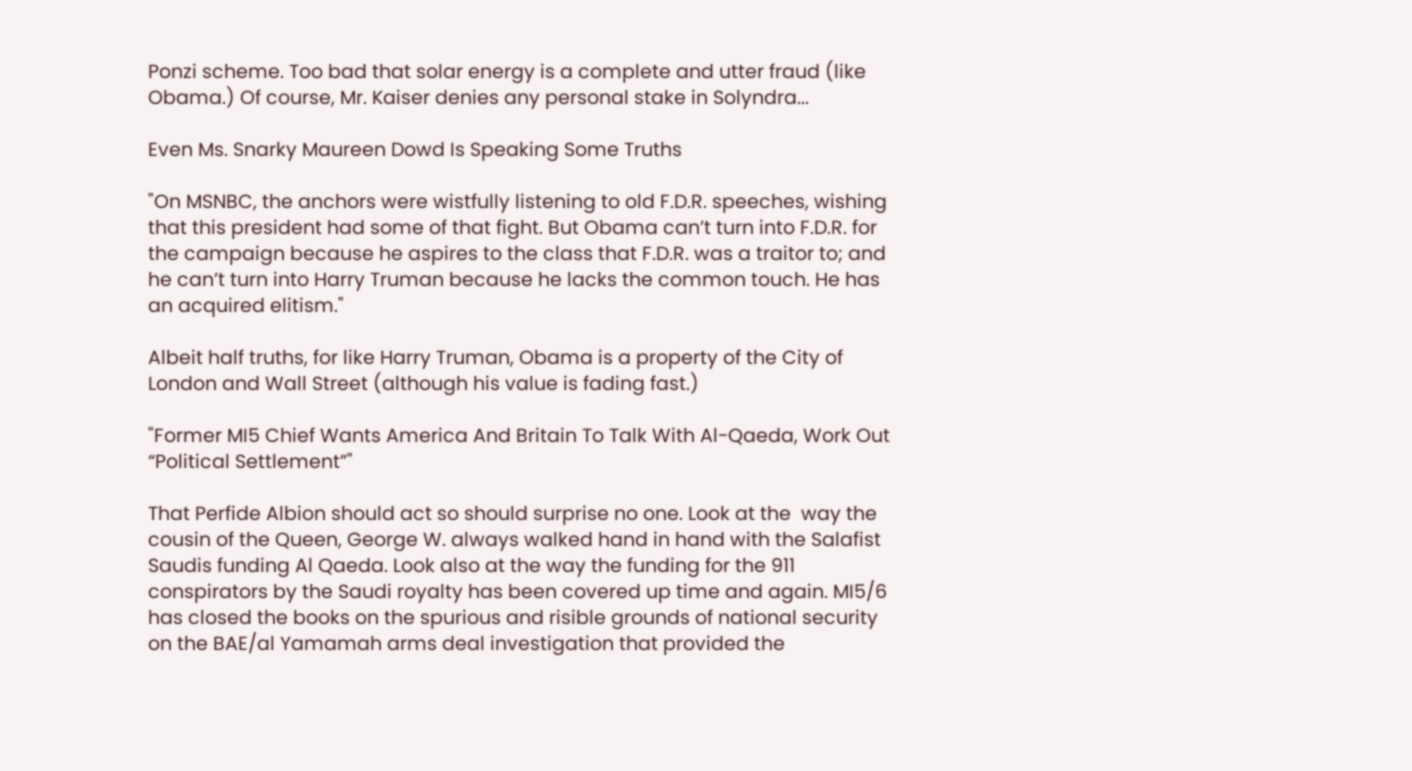Ponzi scheme. Too bad that solar energy is a complete and utter fraud (like Obama.) Of course, Mr. Kaiser denies any personal stake in Solyndra...

Even Ms. Snarky Maureen Dowd Is Speaking Some Truths

"On MSNBC, the anchors were wistfully listening to old F.D.R. speeches, wishing that this president had some of that fight. But Obama can’t turn into F.D.R. for the campaign because he aspires to the class that F.D.R. was a traitor to; and he can’t turn into Harry Truman because he lacks the common touch. He has an acquired elitism."

Albeit half truths, for like Harry Truman, Obama is a property of the City of London and Wall Street (although his value is fading fast.)

"Former MI5 Chief Wants America And Britain To Talk With Al-Qaeda, Work Out “Political Settlement”"

That Perfide Albion should act so should surprise no one. Look at the  way the cousin of the Queen, George W. always walked hand in hand with the Salafist Saudis funding Al Qaeda. Look also at the way the funding for the 911 conspirators by the Saudi royalty has been covered up time and again. MI5/6 has closed the books on the spurious and risible grounds of national security on the BAE/al Yamamah arms deal investigation that provided the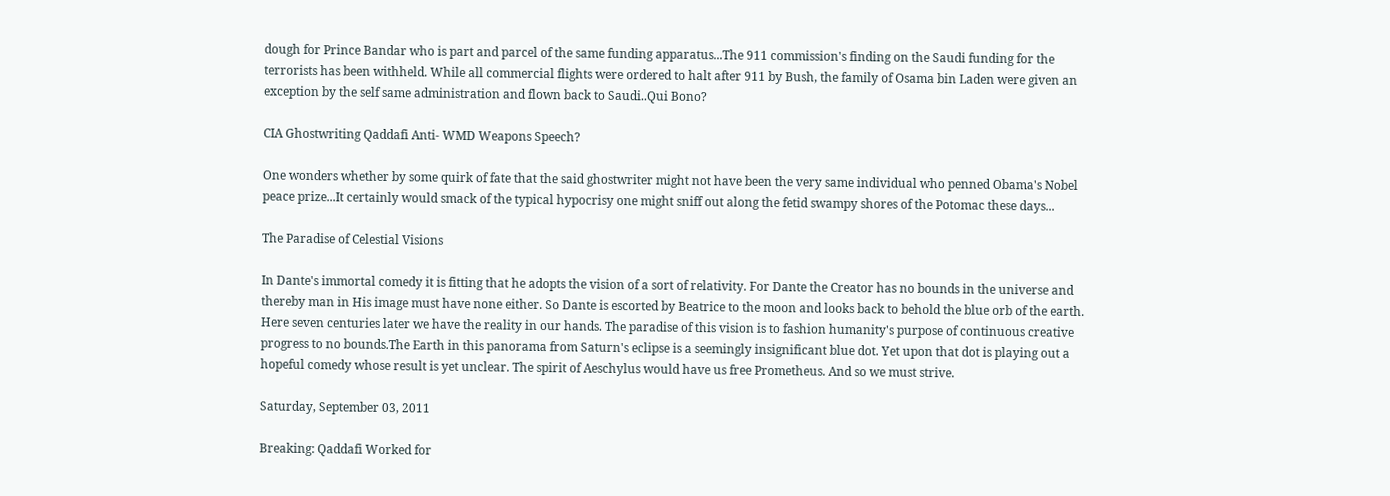dough for Prince Bandar who is part and parcel of the same funding apparatus...The 911 commission's finding on the Saudi funding for the terrorists has been withheld. While all commercial flights were ordered to halt after 911 by Bush, the family of Osama bin Laden were given an exception by the self same administration and flown back to Saudi..Qui Bono?

CIA Ghostwriting Qaddafi Anti- WMD Weapons Speech?

One wonders whether by some quirk of fate that the said ghostwriter might not have been the very same individual who penned Obama's Nobel peace prize...It certainly would smack of the typical hypocrisy one might sniff out along the fetid swampy shores of the Potomac these days...

The Paradise of Celestial Visions

In Dante's immortal comedy it is fitting that he adopts the vision of a sort of relativity. For Dante the Creator has no bounds in the universe and thereby man in His image must have none either. So Dante is escorted by Beatrice to the moon and looks back to behold the blue orb of the earth. Here seven centuries later we have the reality in our hands. The paradise of this vision is to fashion humanity's purpose of continuous creative progress to no bounds.The Earth in this panorama from Saturn's eclipse is a seemingly insignificant blue dot. Yet upon that dot is playing out a hopeful comedy whose result is yet unclear. The spirit of Aeschylus would have us free Prometheus. And so we must strive.

Saturday, September 03, 2011

Breaking: Qaddafi Worked for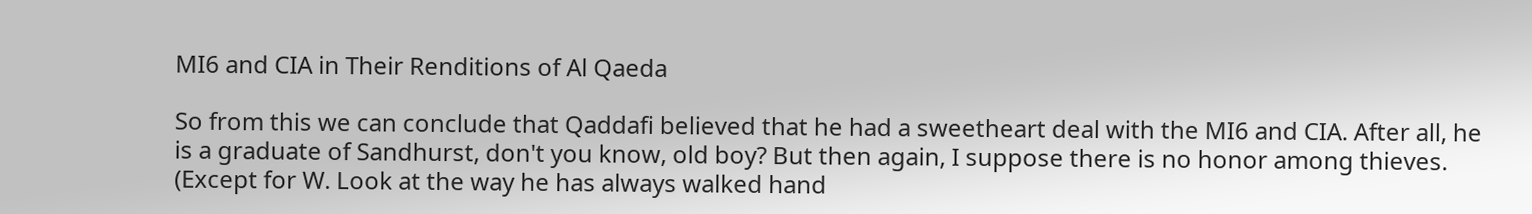MI6 and CIA in Their Renditions of Al Qaeda

So from this we can conclude that Qaddafi believed that he had a sweetheart deal with the MI6 and CIA. After all, he is a graduate of Sandhurst, don't you know, old boy? But then again, I suppose there is no honor among thieves. (Except for W. Look at the way he has always walked hand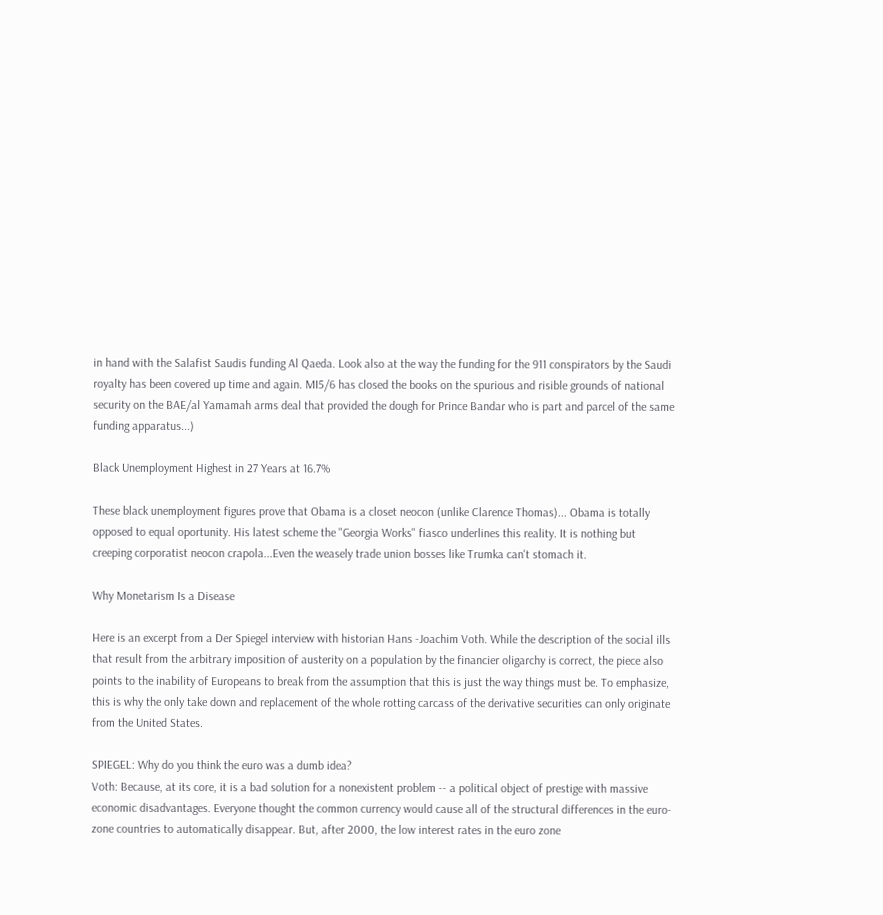in hand with the Salafist Saudis funding Al Qaeda. Look also at the way the funding for the 911 conspirators by the Saudi royalty has been covered up time and again. MI5/6 has closed the books on the spurious and risible grounds of national security on the BAE/al Yamamah arms deal that provided the dough for Prince Bandar who is part and parcel of the same funding apparatus...)

Black Unemployment Highest in 27 Years at 16.7%

These black unemployment figures prove that Obama is a closet neocon (unlike Clarence Thomas)... Obama is totally opposed to equal oportunity. His latest scheme the "Georgia Works" fiasco underlines this reality. It is nothing but creeping corporatist neocon crapola...Even the weasely trade union bosses like Trumka can't stomach it.

Why Monetarism Is a Disease

Here is an excerpt from a Der Spiegel interview with historian Hans -Joachim Voth. While the description of the social ills that result from the arbitrary imposition of austerity on a population by the financier oligarchy is correct, the piece also points to the inability of Europeans to break from the assumption that this is just the way things must be. To emphasize, this is why the only take down and replacement of the whole rotting carcass of the derivative securities can only originate from the United States.

SPIEGEL: Why do you think the euro was a dumb idea?
Voth: Because, at its core, it is a bad solution for a nonexistent problem -- a political object of prestige with massive economic disadvantages. Everyone thought the common currency would cause all of the structural differences in the euro-zone countries to automatically disappear. But, after 2000, the low interest rates in the euro zone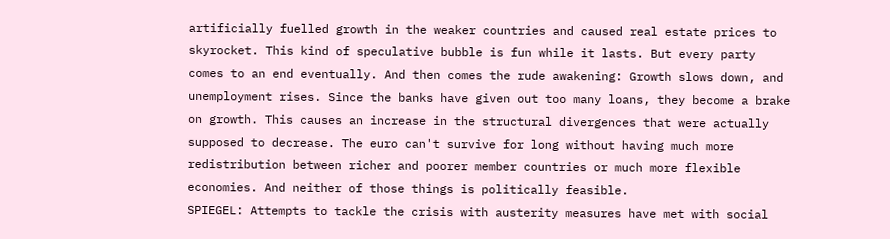artificially fuelled growth in the weaker countries and caused real estate prices to skyrocket. This kind of speculative bubble is fun while it lasts. But every party comes to an end eventually. And then comes the rude awakening: Growth slows down, and unemployment rises. Since the banks have given out too many loans, they become a brake on growth. This causes an increase in the structural divergences that were actually supposed to decrease. The euro can't survive for long without having much more redistribution between richer and poorer member countries or much more flexible economies. And neither of those things is politically feasible.
SPIEGEL: Attempts to tackle the crisis with austerity measures have met with social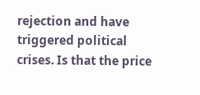rejection and have triggered political crises. Is that the price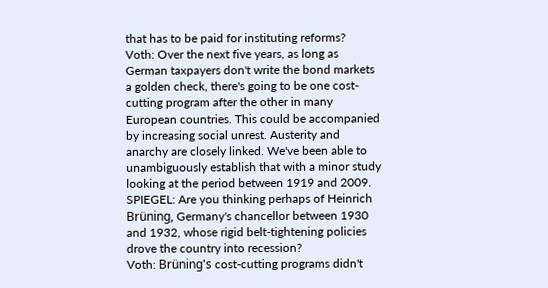that has to be paid for instituting reforms?
Voth: Over the next five years, as long as German taxpayers don't write the bond markets a golden check, there's going to be one cost-cutting program after the other in many European countries. This could be accompanied by increasing social unrest. Austerity and anarchy are closely linked. We've been able to unambiguously establish that with a minor study looking at the period between 1919 and 2009.
SPIEGEL: Are you thinking perhaps of Heinrich Brüning, Germany's chancellor between 1930 and 1932, whose rigid belt-tightening policies drove the country into recession?
Voth: Brüning's cost-cutting programs didn't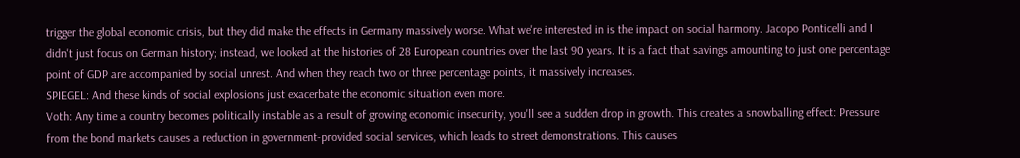trigger the global economic crisis, but they did make the effects in Germany massively worse. What we're interested in is the impact on social harmony. Jacopo Ponticelli and I didn't just focus on German history; instead, we looked at the histories of 28 European countries over the last 90 years. It is a fact that savings amounting to just one percentage point of GDP are accompanied by social unrest. And when they reach two or three percentage points, it massively increases.
SPIEGEL: And these kinds of social explosions just exacerbate the economic situation even more.
Voth: Any time a country becomes politically instable as a result of growing economic insecurity, you'll see a sudden drop in growth. This creates a snowballing effect: Pressure from the bond markets causes a reduction in government-provided social services, which leads to street demonstrations. This causes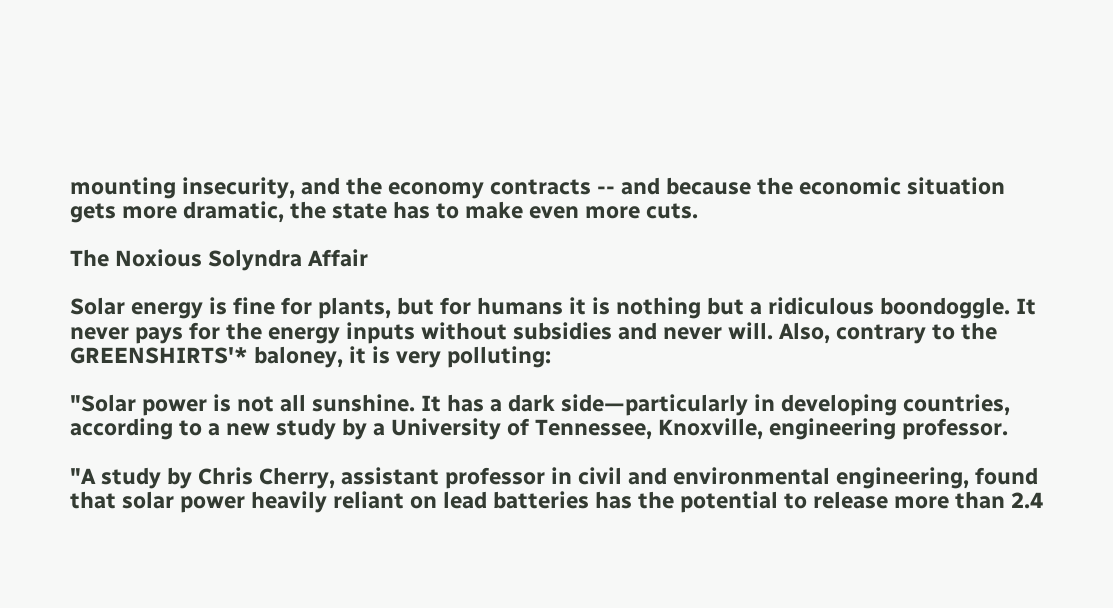mounting insecurity, and the economy contracts -- and because the economic situation gets more dramatic, the state has to make even more cuts.

The Noxious Solyndra Affair

Solar energy is fine for plants, but for humans it is nothing but a ridiculous boondoggle. It never pays for the energy inputs without subsidies and never will. Also, contrary to the GREENSHIRTS'* baloney, it is very polluting:

"Solar power is not all sunshine. It has a dark side—particularly in developing countries, according to a new study by a University of Tennessee, Knoxville, engineering professor.

"A study by Chris Cherry, assistant professor in civil and environmental engineering, found that solar power heavily reliant on lead batteries has the potential to release more than 2.4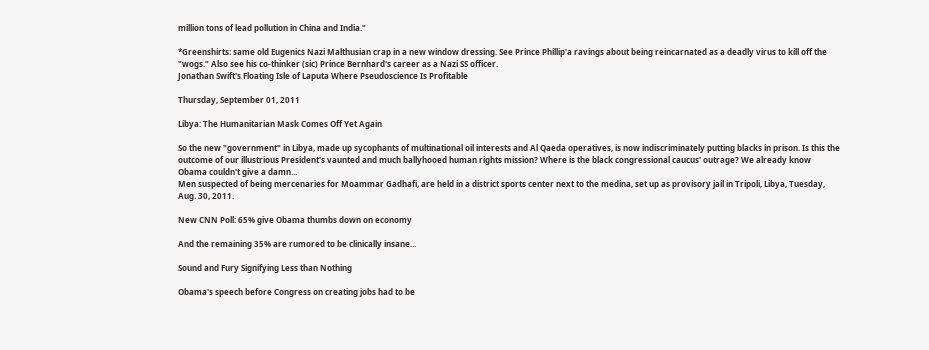million tons of lead pollution in China and India."

*Greenshirts: same old Eugenics Nazi Malthusian crap in a new window dressing. See Prince Phillip'a ravings about being reincarnated as a deadly virus to kill off the "wogs." Also see his co-thinker (sic) Prince Bernhard's career as a Nazi SS officer.
Jonathan Swift's Floating Isle of Laputa Where Pseudoscience Is Profitable

Thursday, September 01, 2011

Libya: The Humanitarian Mask Comes Off Yet Again

So the new "government" in Libya, made up sycophants of multinational oil interests and Al Qaeda operatives, is now indiscriminately putting blacks in prison. Is this the outcome of our illustrious President's vaunted and much ballyhooed human rights mission? Where is the black congressional caucus' outrage? We already know Obama couldn't give a damn...
Men suspected of being mercenaries for Moammar Gadhafi, are held in a district sports center next to the medina, set up as provisory jail in Tripoli, Libya, Tuesday, Aug. 30, 2011.

New CNN Poll: 65% give Obama thumbs down on economy

And the remaining 35% are rumored to be clinically insane...

Sound and Fury Signifying Less than Nothing

Obama's speech before Congress on creating jobs had to be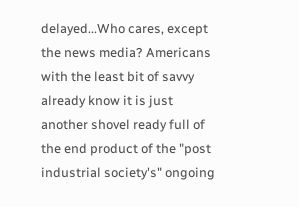delayed...Who cares, except the news media? Americans with the least bit of savvy already know it is just another shovel ready full of the end product of the "post industrial society's" ongoing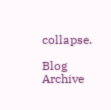collapse.

Blog Archive